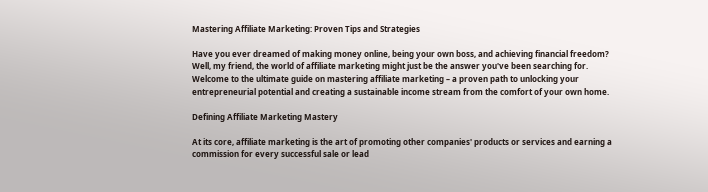Mastering Affiliate Marketing: Proven Tips and Strategies

Have you ever dreamed of making money online, being your own boss, and achieving financial freedom? Well, my friend, the world of affiliate marketing might just be the answer you've been searching for. Welcome to the ultimate guide on mastering affiliate marketing – a proven path to unlocking your entrepreneurial potential and creating a sustainable income stream from the comfort of your own home.

Defining Affiliate Marketing Mastery

At its core, affiliate marketing is the art of promoting other companies' products or services and earning a commission for every successful sale or lead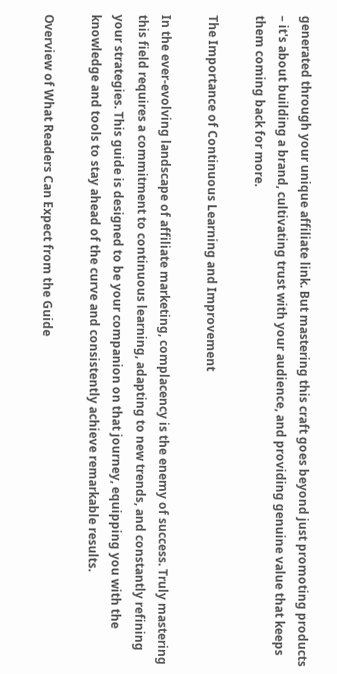generated through your unique affiliate link. But mastering this craft goes beyond just promoting products – it's about building a brand, cultivating trust with your audience, and providing genuine value that keeps them coming back for more.

The Importance of Continuous Learning and Improvement

In the ever-evolving landscape of affiliate marketing, complacency is the enemy of success. Truly mastering this field requires a commitment to continuous learning, adapting to new trends, and constantly refining your strategies. This guide is designed to be your companion on that journey, equipping you with the knowledge and tools to stay ahead of the curve and consistently achieve remarkable results.

Overview of What Readers Can Expect from the Guide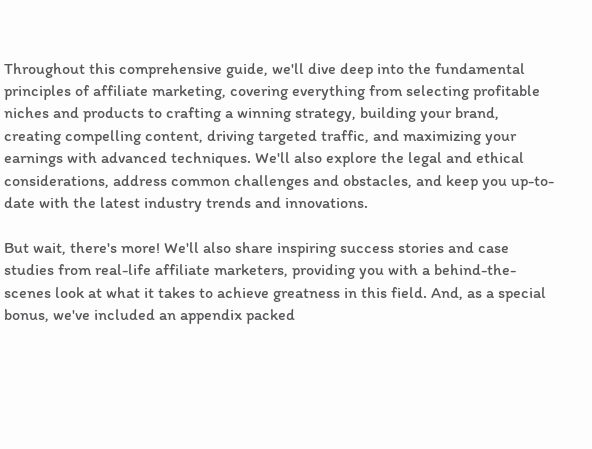Throughout this comprehensive guide, we'll dive deep into the fundamental principles of affiliate marketing, covering everything from selecting profitable niches and products to crafting a winning strategy, building your brand, creating compelling content, driving targeted traffic, and maximizing your earnings with advanced techniques. We'll also explore the legal and ethical considerations, address common challenges and obstacles, and keep you up-to-date with the latest industry trends and innovations.

But wait, there's more! We'll also share inspiring success stories and case studies from real-life affiliate marketers, providing you with a behind-the-scenes look at what it takes to achieve greatness in this field. And, as a special bonus, we've included an appendix packed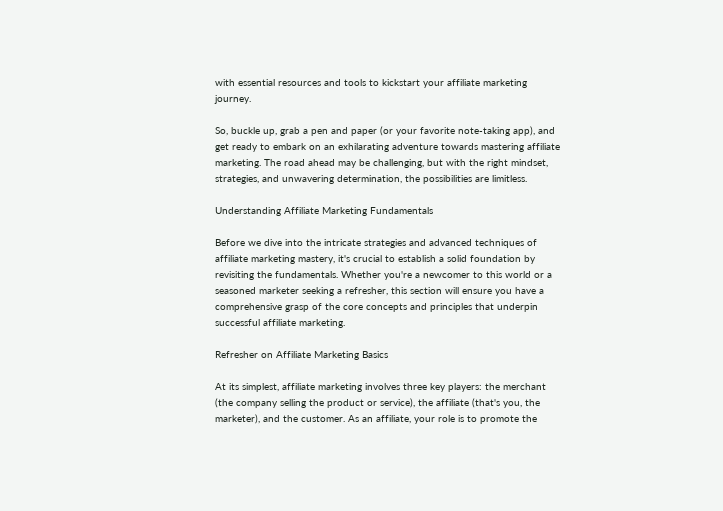with essential resources and tools to kickstart your affiliate marketing journey.

So, buckle up, grab a pen and paper (or your favorite note-taking app), and get ready to embark on an exhilarating adventure towards mastering affiliate marketing. The road ahead may be challenging, but with the right mindset, strategies, and unwavering determination, the possibilities are limitless.

Understanding Affiliate Marketing Fundamentals

Before we dive into the intricate strategies and advanced techniques of affiliate marketing mastery, it's crucial to establish a solid foundation by revisiting the fundamentals. Whether you're a newcomer to this world or a seasoned marketer seeking a refresher, this section will ensure you have a comprehensive grasp of the core concepts and principles that underpin successful affiliate marketing.

Refresher on Affiliate Marketing Basics

At its simplest, affiliate marketing involves three key players: the merchant (the company selling the product or service), the affiliate (that's you, the marketer), and the customer. As an affiliate, your role is to promote the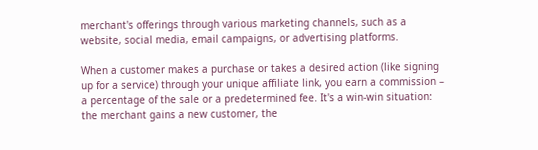merchant's offerings through various marketing channels, such as a website, social media, email campaigns, or advertising platforms.

When a customer makes a purchase or takes a desired action (like signing up for a service) through your unique affiliate link, you earn a commission – a percentage of the sale or a predetermined fee. It's a win-win situation: the merchant gains a new customer, the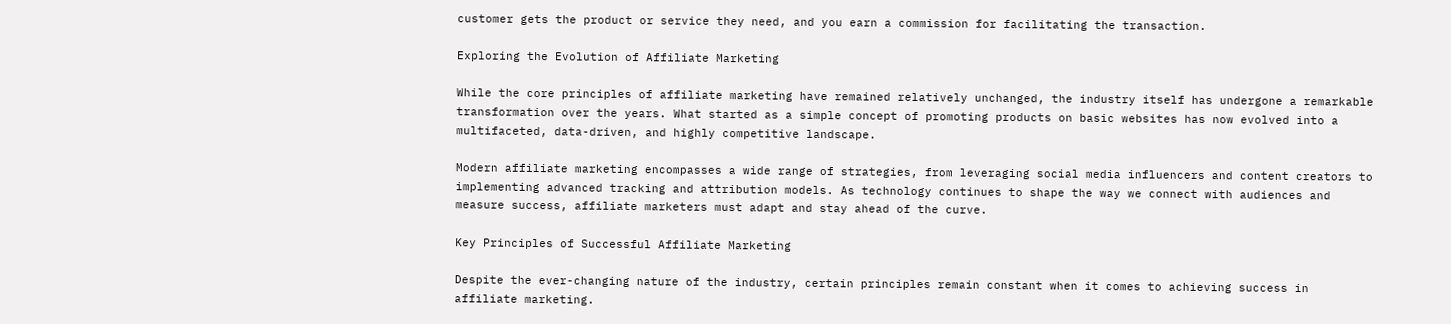customer gets the product or service they need, and you earn a commission for facilitating the transaction.

Exploring the Evolution of Affiliate Marketing

While the core principles of affiliate marketing have remained relatively unchanged, the industry itself has undergone a remarkable transformation over the years. What started as a simple concept of promoting products on basic websites has now evolved into a multifaceted, data-driven, and highly competitive landscape.

Modern affiliate marketing encompasses a wide range of strategies, from leveraging social media influencers and content creators to implementing advanced tracking and attribution models. As technology continues to shape the way we connect with audiences and measure success, affiliate marketers must adapt and stay ahead of the curve.

Key Principles of Successful Affiliate Marketing

Despite the ever-changing nature of the industry, certain principles remain constant when it comes to achieving success in affiliate marketing.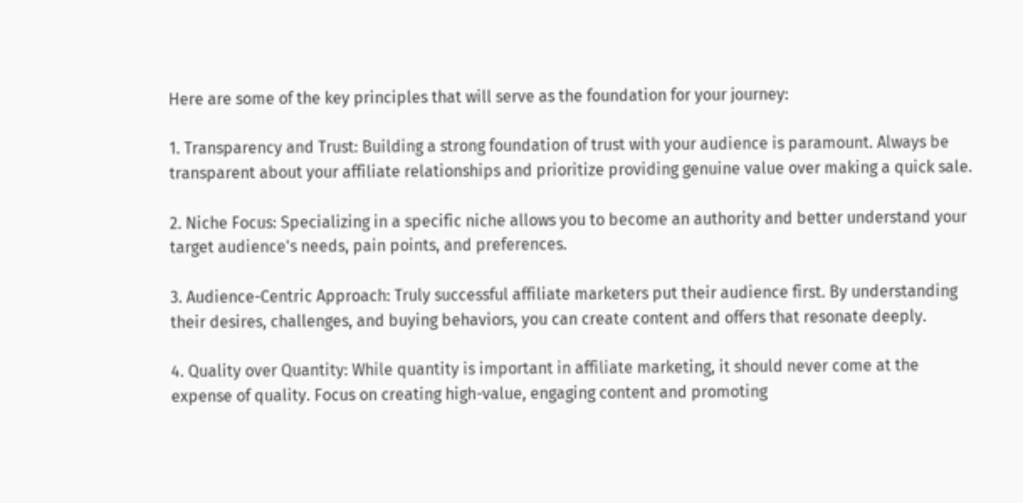Here are some of the key principles that will serve as the foundation for your journey:

1. Transparency and Trust: Building a strong foundation of trust with your audience is paramount. Always be transparent about your affiliate relationships and prioritize providing genuine value over making a quick sale.

2. Niche Focus: Specializing in a specific niche allows you to become an authority and better understand your target audience's needs, pain points, and preferences.

3. Audience-Centric Approach: Truly successful affiliate marketers put their audience first. By understanding their desires, challenges, and buying behaviors, you can create content and offers that resonate deeply.

4. Quality over Quantity: While quantity is important in affiliate marketing, it should never come at the expense of quality. Focus on creating high-value, engaging content and promoting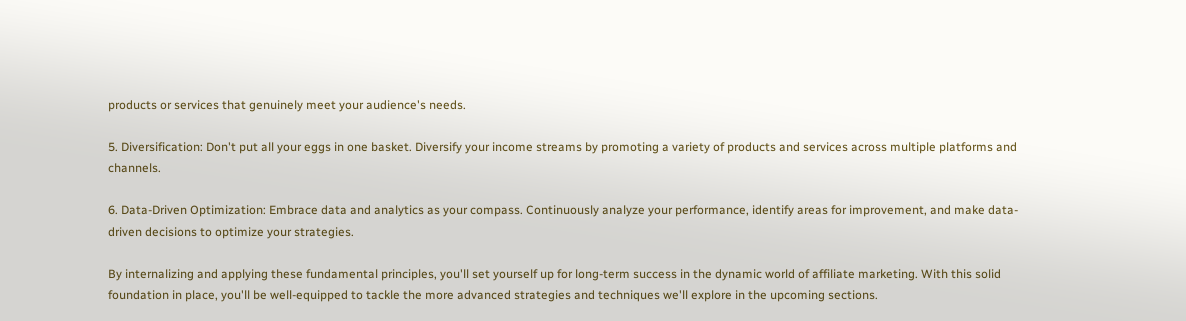products or services that genuinely meet your audience's needs.

5. Diversification: Don't put all your eggs in one basket. Diversify your income streams by promoting a variety of products and services across multiple platforms and channels.

6. Data-Driven Optimization: Embrace data and analytics as your compass. Continuously analyze your performance, identify areas for improvement, and make data-driven decisions to optimize your strategies.

By internalizing and applying these fundamental principles, you'll set yourself up for long-term success in the dynamic world of affiliate marketing. With this solid foundation in place, you'll be well-equipped to tackle the more advanced strategies and techniques we'll explore in the upcoming sections.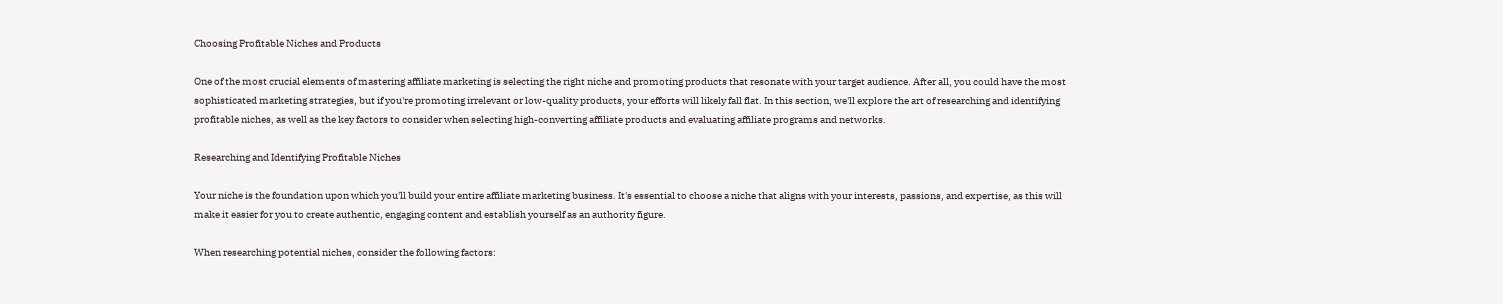Choosing Profitable Niches and Products

One of the most crucial elements of mastering affiliate marketing is selecting the right niche and promoting products that resonate with your target audience. After all, you could have the most sophisticated marketing strategies, but if you're promoting irrelevant or low-quality products, your efforts will likely fall flat. In this section, we'll explore the art of researching and identifying profitable niches, as well as the key factors to consider when selecting high-converting affiliate products and evaluating affiliate programs and networks.

Researching and Identifying Profitable Niches

Your niche is the foundation upon which you'll build your entire affiliate marketing business. It's essential to choose a niche that aligns with your interests, passions, and expertise, as this will make it easier for you to create authentic, engaging content and establish yourself as an authority figure.

When researching potential niches, consider the following factors: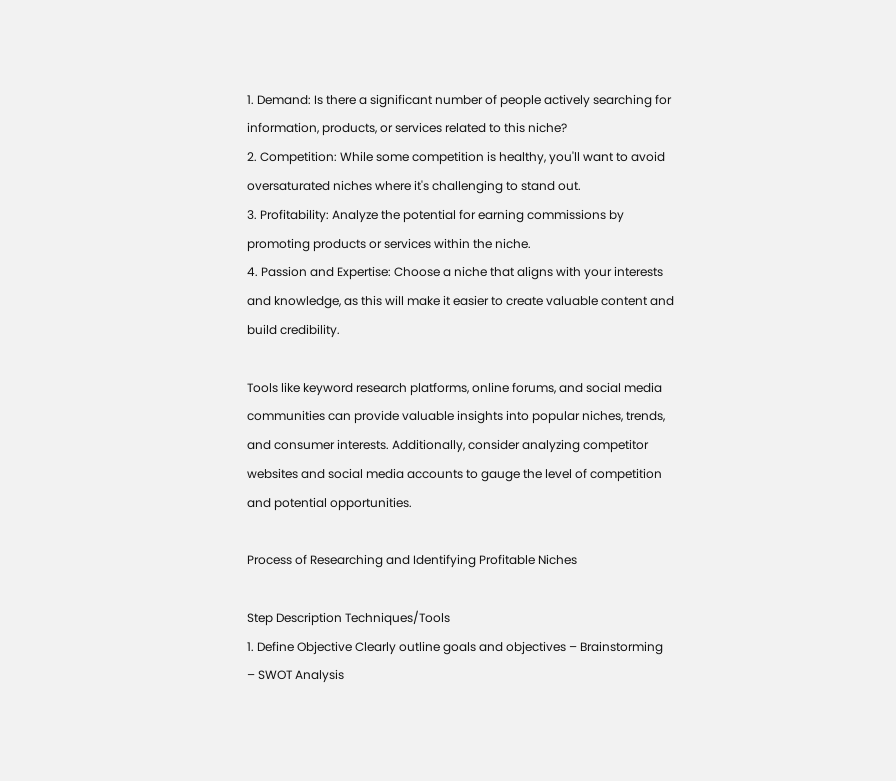1. Demand: Is there a significant number of people actively searching for information, products, or services related to this niche?
2. Competition: While some competition is healthy, you'll want to avoid oversaturated niches where it's challenging to stand out.
3. Profitability: Analyze the potential for earning commissions by promoting products or services within the niche.
4. Passion and Expertise: Choose a niche that aligns with your interests and knowledge, as this will make it easier to create valuable content and build credibility.

Tools like keyword research platforms, online forums, and social media communities can provide valuable insights into popular niches, trends, and consumer interests. Additionally, consider analyzing competitor websites and social media accounts to gauge the level of competition and potential opportunities.

Process of Researching and Identifying Profitable Niches

Step Description Techniques/Tools
1. Define Objective Clearly outline goals and objectives – Brainstorming
– SWOT Analysis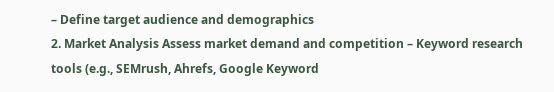– Define target audience and demographics
2. Market Analysis Assess market demand and competition – Keyword research tools (e.g., SEMrush, Ahrefs, Google Keyword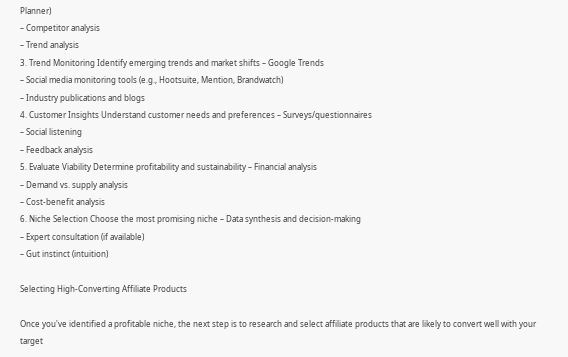Planner)
– Competitor analysis
– Trend analysis
3. Trend Monitoring Identify emerging trends and market shifts – Google Trends
– Social media monitoring tools (e.g., Hootsuite, Mention, Brandwatch)
– Industry publications and blogs
4. Customer Insights Understand customer needs and preferences – Surveys/questionnaires
– Social listening
– Feedback analysis
5. Evaluate Viability Determine profitability and sustainability – Financial analysis
– Demand vs. supply analysis
– Cost-benefit analysis
6. Niche Selection Choose the most promising niche – Data synthesis and decision-making
– Expert consultation (if available)
– Gut instinct (intuition)

Selecting High-Converting Affiliate Products

Once you've identified a profitable niche, the next step is to research and select affiliate products that are likely to convert well with your target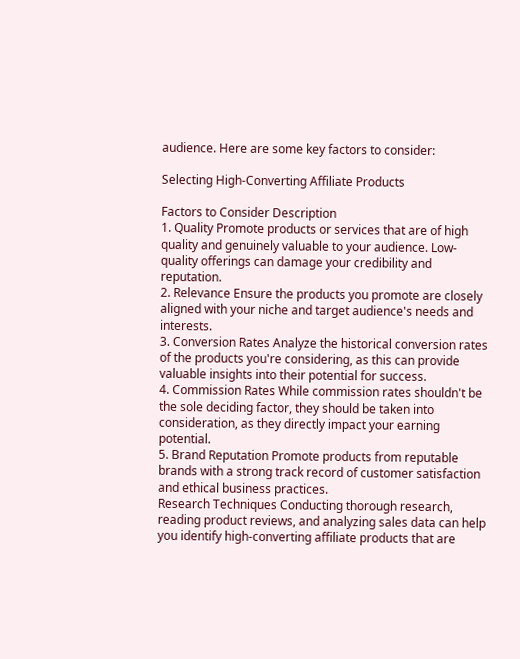audience. Here are some key factors to consider:

Selecting High-Converting Affiliate Products

Factors to Consider Description
1. Quality Promote products or services that are of high quality and genuinely valuable to your audience. Low-quality offerings can damage your credibility and reputation.
2. Relevance Ensure the products you promote are closely aligned with your niche and target audience's needs and interests.
3. Conversion Rates Analyze the historical conversion rates of the products you're considering, as this can provide valuable insights into their potential for success.
4. Commission Rates While commission rates shouldn't be the sole deciding factor, they should be taken into consideration, as they directly impact your earning potential.
5. Brand Reputation Promote products from reputable brands with a strong track record of customer satisfaction and ethical business practices.
Research Techniques Conducting thorough research, reading product reviews, and analyzing sales data can help you identify high-converting affiliate products that are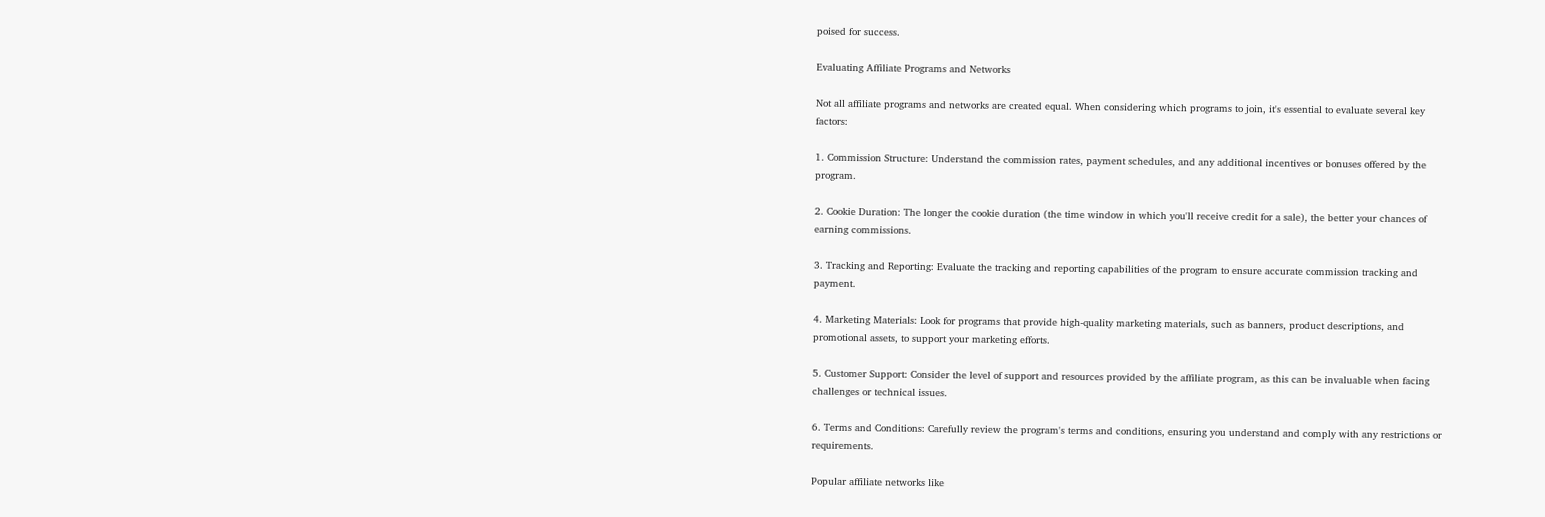poised for success.

Evaluating Affiliate Programs and Networks

Not all affiliate programs and networks are created equal. When considering which programs to join, it's essential to evaluate several key factors:

1. Commission Structure: Understand the commission rates, payment schedules, and any additional incentives or bonuses offered by the program.

2. Cookie Duration: The longer the cookie duration (the time window in which you'll receive credit for a sale), the better your chances of earning commissions.

3. Tracking and Reporting: Evaluate the tracking and reporting capabilities of the program to ensure accurate commission tracking and payment.

4. Marketing Materials: Look for programs that provide high-quality marketing materials, such as banners, product descriptions, and promotional assets, to support your marketing efforts.

5. Customer Support: Consider the level of support and resources provided by the affiliate program, as this can be invaluable when facing challenges or technical issues.

6. Terms and Conditions: Carefully review the program's terms and conditions, ensuring you understand and comply with any restrictions or requirements.

Popular affiliate networks like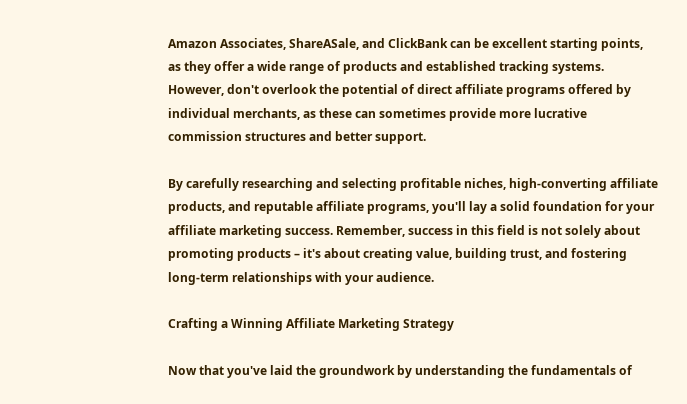Amazon Associates, ShareASale, and ClickBank can be excellent starting points, as they offer a wide range of products and established tracking systems. However, don't overlook the potential of direct affiliate programs offered by individual merchants, as these can sometimes provide more lucrative commission structures and better support.

By carefully researching and selecting profitable niches, high-converting affiliate products, and reputable affiliate programs, you'll lay a solid foundation for your affiliate marketing success. Remember, success in this field is not solely about promoting products – it's about creating value, building trust, and fostering long-term relationships with your audience.

Crafting a Winning Affiliate Marketing Strategy

Now that you've laid the groundwork by understanding the fundamentals of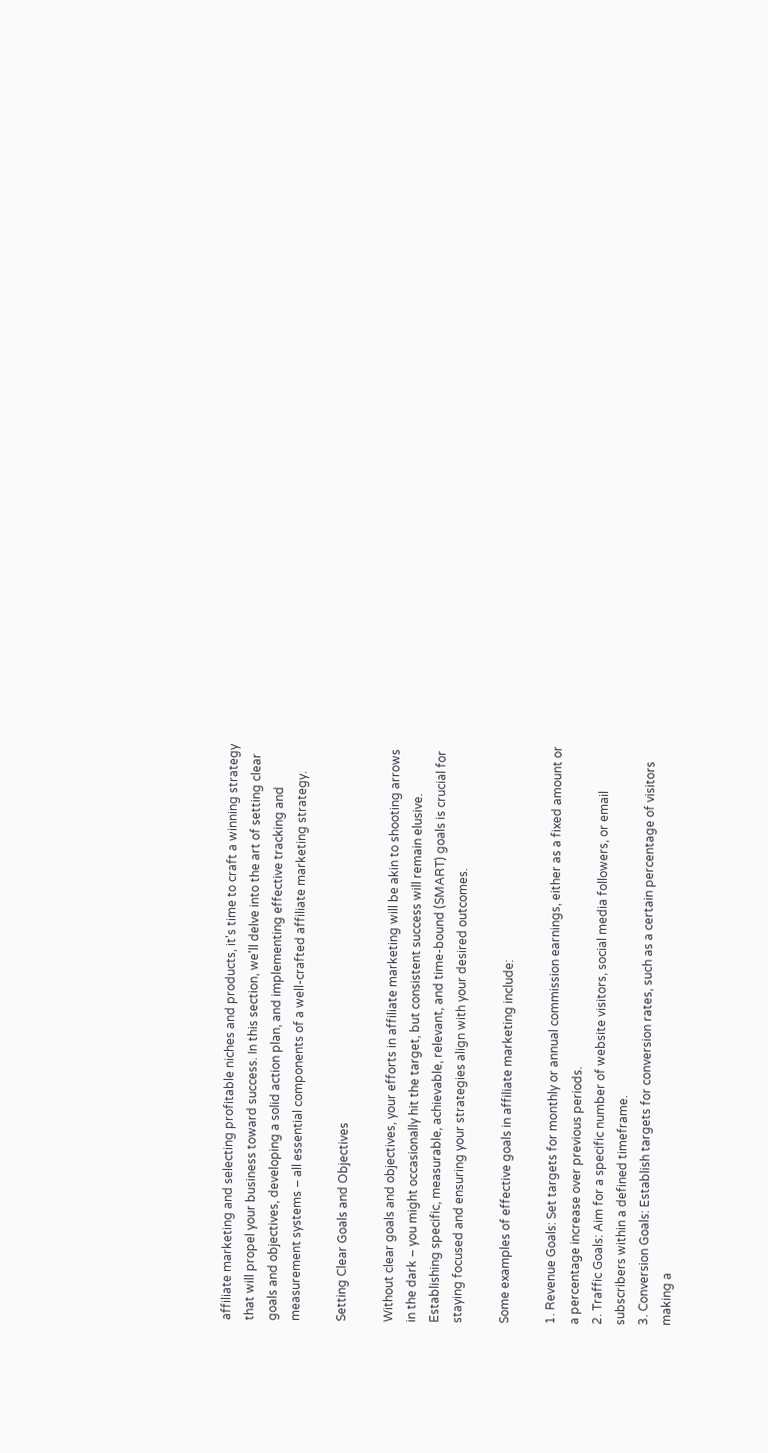affiliate marketing and selecting profitable niches and products, it's time to craft a winning strategy that will propel your business toward success. In this section, we'll delve into the art of setting clear goals and objectives, developing a solid action plan, and implementing effective tracking and measurement systems – all essential components of a well-crafted affiliate marketing strategy.

Setting Clear Goals and Objectives

Without clear goals and objectives, your efforts in affiliate marketing will be akin to shooting arrows in the dark – you might occasionally hit the target, but consistent success will remain elusive. Establishing specific, measurable, achievable, relevant, and time-bound (SMART) goals is crucial for staying focused and ensuring your strategies align with your desired outcomes.

Some examples of effective goals in affiliate marketing include:

1. Revenue Goals: Set targets for monthly or annual commission earnings, either as a fixed amount or a percentage increase over previous periods.
2. Traffic Goals: Aim for a specific number of website visitors, social media followers, or email subscribers within a defined timeframe.
3. Conversion Goals: Establish targets for conversion rates, such as a certain percentage of visitors making a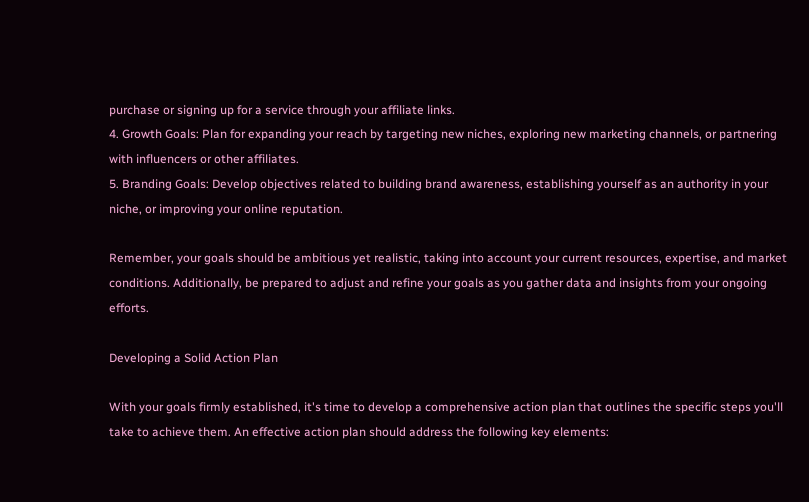purchase or signing up for a service through your affiliate links.
4. Growth Goals: Plan for expanding your reach by targeting new niches, exploring new marketing channels, or partnering with influencers or other affiliates.
5. Branding Goals: Develop objectives related to building brand awareness, establishing yourself as an authority in your niche, or improving your online reputation.

Remember, your goals should be ambitious yet realistic, taking into account your current resources, expertise, and market conditions. Additionally, be prepared to adjust and refine your goals as you gather data and insights from your ongoing efforts.

Developing a Solid Action Plan

With your goals firmly established, it's time to develop a comprehensive action plan that outlines the specific steps you'll take to achieve them. An effective action plan should address the following key elements: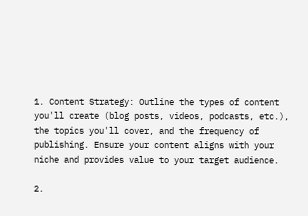1. Content Strategy: Outline the types of content you'll create (blog posts, videos, podcasts, etc.), the topics you'll cover, and the frequency of publishing. Ensure your content aligns with your niche and provides value to your target audience.

2.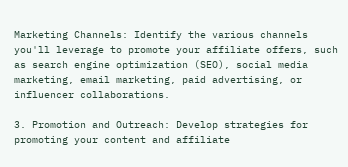Marketing Channels: Identify the various channels you'll leverage to promote your affiliate offers, such as search engine optimization (SEO), social media marketing, email marketing, paid advertising, or influencer collaborations.

3. Promotion and Outreach: Develop strategies for promoting your content and affiliate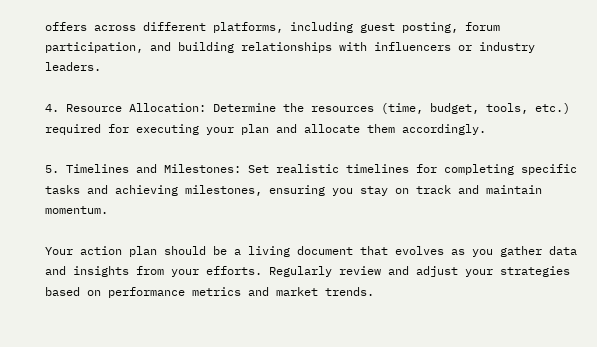offers across different platforms, including guest posting, forum participation, and building relationships with influencers or industry leaders.

4. Resource Allocation: Determine the resources (time, budget, tools, etc.) required for executing your plan and allocate them accordingly.

5. Timelines and Milestones: Set realistic timelines for completing specific tasks and achieving milestones, ensuring you stay on track and maintain momentum.

Your action plan should be a living document that evolves as you gather data and insights from your efforts. Regularly review and adjust your strategies based on performance metrics and market trends.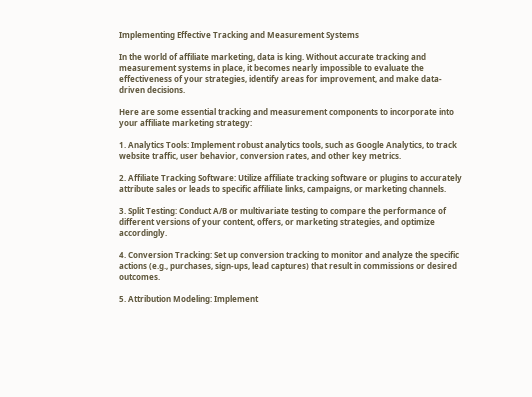Implementing Effective Tracking and Measurement Systems

In the world of affiliate marketing, data is king. Without accurate tracking and measurement systems in place, it becomes nearly impossible to evaluate the effectiveness of your strategies, identify areas for improvement, and make data-driven decisions.

Here are some essential tracking and measurement components to incorporate into your affiliate marketing strategy:

1. Analytics Tools: Implement robust analytics tools, such as Google Analytics, to track website traffic, user behavior, conversion rates, and other key metrics.

2. Affiliate Tracking Software: Utilize affiliate tracking software or plugins to accurately attribute sales or leads to specific affiliate links, campaigns, or marketing channels.

3. Split Testing: Conduct A/B or multivariate testing to compare the performance of different versions of your content, offers, or marketing strategies, and optimize accordingly.

4. Conversion Tracking: Set up conversion tracking to monitor and analyze the specific actions (e.g., purchases, sign-ups, lead captures) that result in commissions or desired outcomes.

5. Attribution Modeling: Implement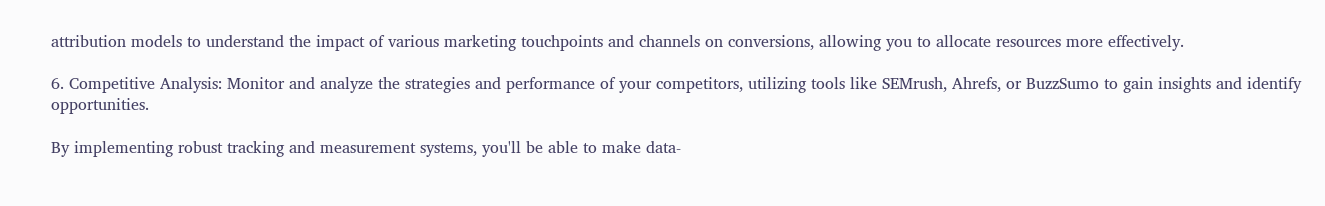attribution models to understand the impact of various marketing touchpoints and channels on conversions, allowing you to allocate resources more effectively.

6. Competitive Analysis: Monitor and analyze the strategies and performance of your competitors, utilizing tools like SEMrush, Ahrefs, or BuzzSumo to gain insights and identify opportunities.

By implementing robust tracking and measurement systems, you'll be able to make data-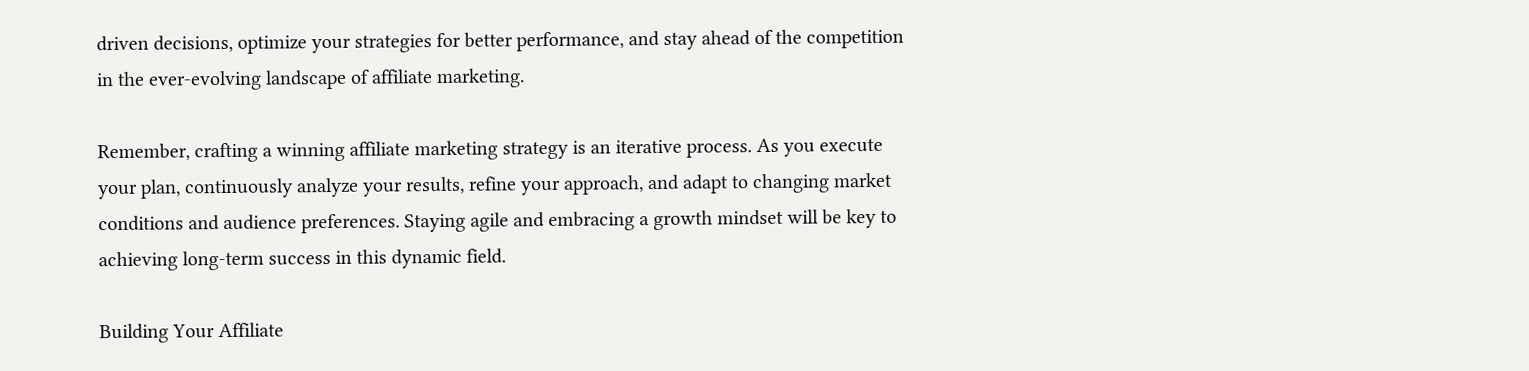driven decisions, optimize your strategies for better performance, and stay ahead of the competition in the ever-evolving landscape of affiliate marketing.

Remember, crafting a winning affiliate marketing strategy is an iterative process. As you execute your plan, continuously analyze your results, refine your approach, and adapt to changing market conditions and audience preferences. Staying agile and embracing a growth mindset will be key to achieving long-term success in this dynamic field.

Building Your Affiliate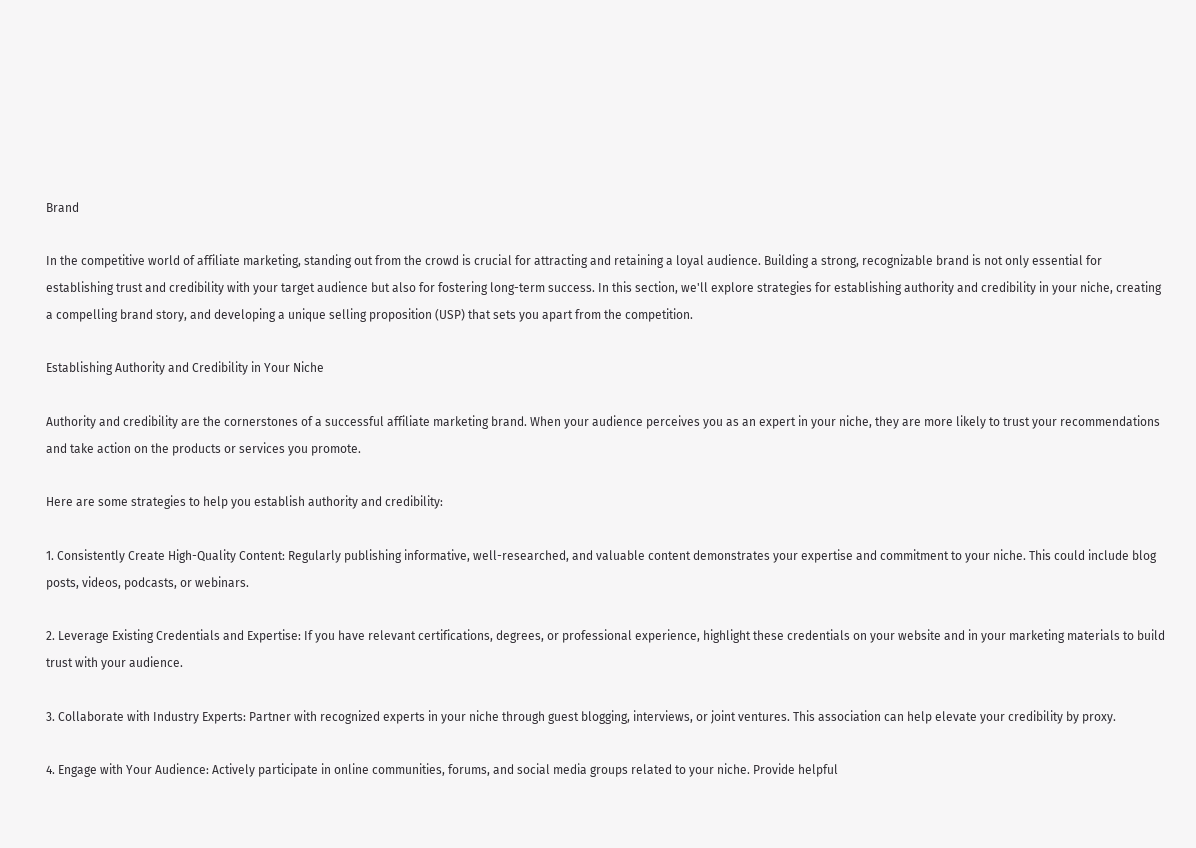Brand

In the competitive world of affiliate marketing, standing out from the crowd is crucial for attracting and retaining a loyal audience. Building a strong, recognizable brand is not only essential for establishing trust and credibility with your target audience but also for fostering long-term success. In this section, we'll explore strategies for establishing authority and credibility in your niche, creating a compelling brand story, and developing a unique selling proposition (USP) that sets you apart from the competition.

Establishing Authority and Credibility in Your Niche

Authority and credibility are the cornerstones of a successful affiliate marketing brand. When your audience perceives you as an expert in your niche, they are more likely to trust your recommendations and take action on the products or services you promote.

Here are some strategies to help you establish authority and credibility:

1. Consistently Create High-Quality Content: Regularly publishing informative, well-researched, and valuable content demonstrates your expertise and commitment to your niche. This could include blog posts, videos, podcasts, or webinars.

2. Leverage Existing Credentials and Expertise: If you have relevant certifications, degrees, or professional experience, highlight these credentials on your website and in your marketing materials to build trust with your audience.

3. Collaborate with Industry Experts: Partner with recognized experts in your niche through guest blogging, interviews, or joint ventures. This association can help elevate your credibility by proxy.

4. Engage with Your Audience: Actively participate in online communities, forums, and social media groups related to your niche. Provide helpful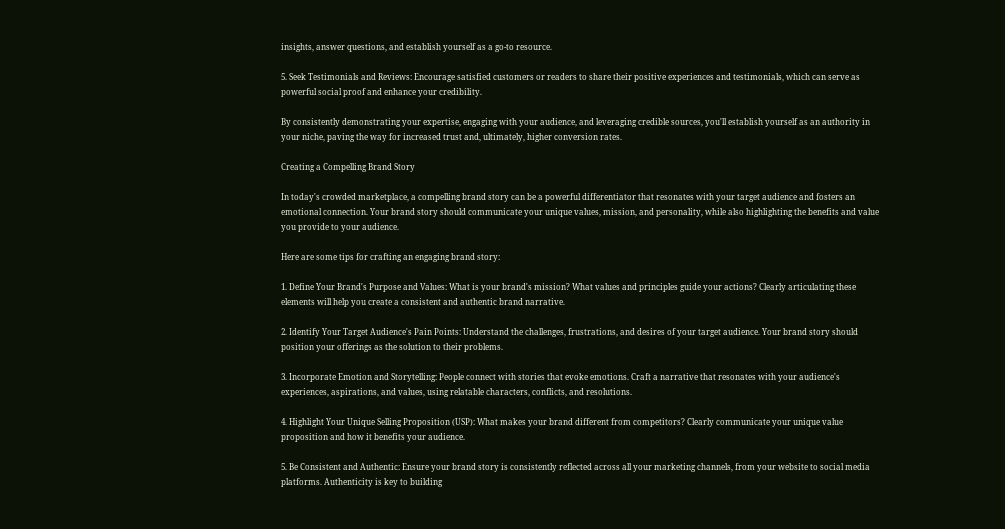insights, answer questions, and establish yourself as a go-to resource.

5. Seek Testimonials and Reviews: Encourage satisfied customers or readers to share their positive experiences and testimonials, which can serve as powerful social proof and enhance your credibility.

By consistently demonstrating your expertise, engaging with your audience, and leveraging credible sources, you'll establish yourself as an authority in your niche, paving the way for increased trust and, ultimately, higher conversion rates.

Creating a Compelling Brand Story

In today's crowded marketplace, a compelling brand story can be a powerful differentiator that resonates with your target audience and fosters an emotional connection. Your brand story should communicate your unique values, mission, and personality, while also highlighting the benefits and value you provide to your audience.

Here are some tips for crafting an engaging brand story:

1. Define Your Brand's Purpose and Values: What is your brand's mission? What values and principles guide your actions? Clearly articulating these elements will help you create a consistent and authentic brand narrative.

2. Identify Your Target Audience's Pain Points: Understand the challenges, frustrations, and desires of your target audience. Your brand story should position your offerings as the solution to their problems.

3. Incorporate Emotion and Storytelling: People connect with stories that evoke emotions. Craft a narrative that resonates with your audience's experiences, aspirations, and values, using relatable characters, conflicts, and resolutions.

4. Highlight Your Unique Selling Proposition (USP): What makes your brand different from competitors? Clearly communicate your unique value proposition and how it benefits your audience.

5. Be Consistent and Authentic: Ensure your brand story is consistently reflected across all your marketing channels, from your website to social media platforms. Authenticity is key to building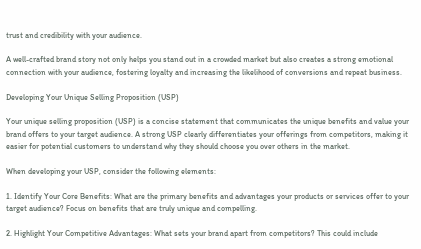trust and credibility with your audience.

A well-crafted brand story not only helps you stand out in a crowded market but also creates a strong emotional connection with your audience, fostering loyalty and increasing the likelihood of conversions and repeat business.

Developing Your Unique Selling Proposition (USP)

Your unique selling proposition (USP) is a concise statement that communicates the unique benefits and value your brand offers to your target audience. A strong USP clearly differentiates your offerings from competitors, making it easier for potential customers to understand why they should choose you over others in the market.

When developing your USP, consider the following elements:

1. Identify Your Core Benefits: What are the primary benefits and advantages your products or services offer to your target audience? Focus on benefits that are truly unique and compelling.

2. Highlight Your Competitive Advantages: What sets your brand apart from competitors? This could include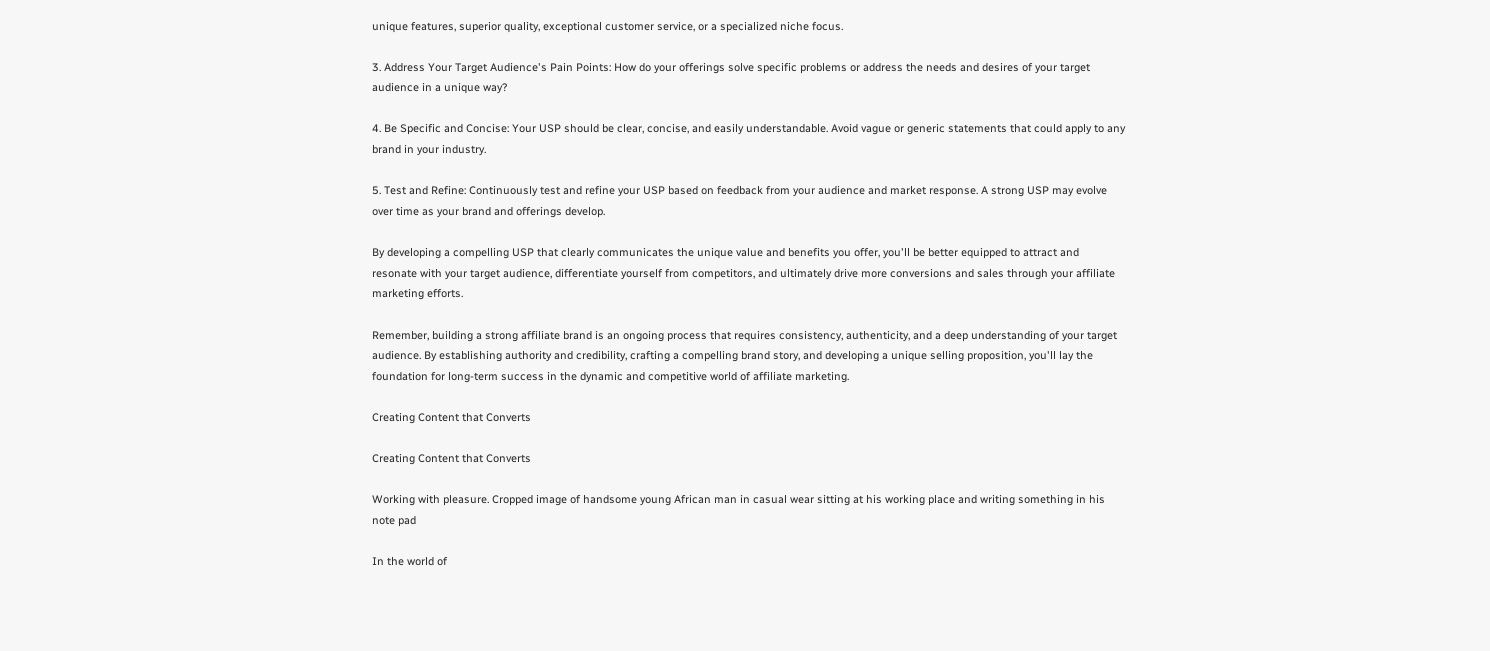unique features, superior quality, exceptional customer service, or a specialized niche focus.

3. Address Your Target Audience's Pain Points: How do your offerings solve specific problems or address the needs and desires of your target audience in a unique way?

4. Be Specific and Concise: Your USP should be clear, concise, and easily understandable. Avoid vague or generic statements that could apply to any brand in your industry.

5. Test and Refine: Continuously test and refine your USP based on feedback from your audience and market response. A strong USP may evolve over time as your brand and offerings develop.

By developing a compelling USP that clearly communicates the unique value and benefits you offer, you'll be better equipped to attract and resonate with your target audience, differentiate yourself from competitors, and ultimately drive more conversions and sales through your affiliate marketing efforts.

Remember, building a strong affiliate brand is an ongoing process that requires consistency, authenticity, and a deep understanding of your target audience. By establishing authority and credibility, crafting a compelling brand story, and developing a unique selling proposition, you'll lay the foundation for long-term success in the dynamic and competitive world of affiliate marketing.

Creating Content that Converts

Creating Content that Converts

Working with pleasure. Cropped image of handsome young African man in casual wear sitting at his working place and writing something in his note pad

In the world of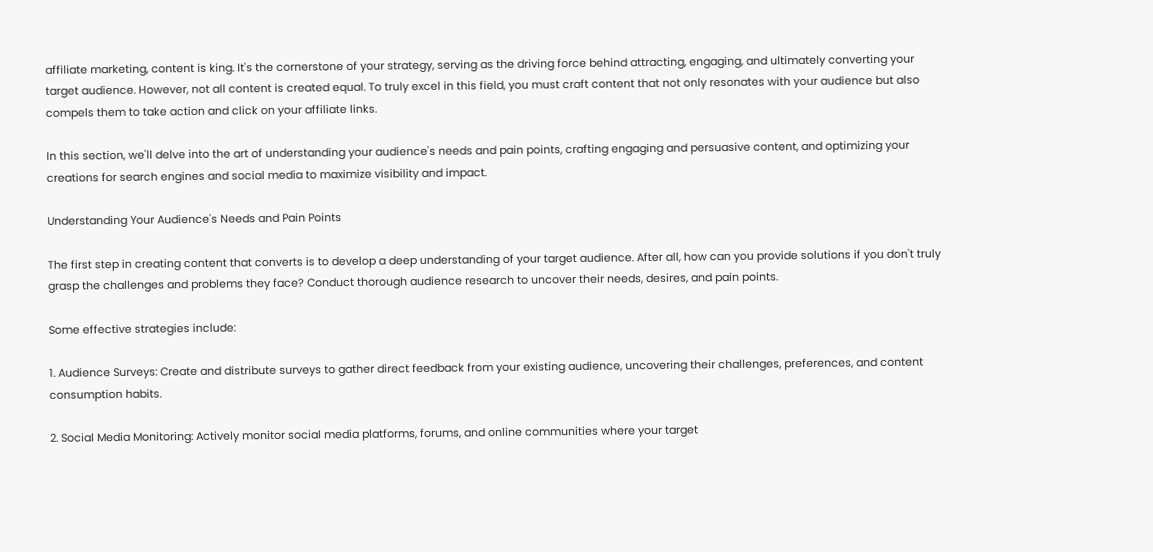affiliate marketing, content is king. It's the cornerstone of your strategy, serving as the driving force behind attracting, engaging, and ultimately converting your target audience. However, not all content is created equal. To truly excel in this field, you must craft content that not only resonates with your audience but also compels them to take action and click on your affiliate links.

In this section, we'll delve into the art of understanding your audience's needs and pain points, crafting engaging and persuasive content, and optimizing your creations for search engines and social media to maximize visibility and impact.

Understanding Your Audience's Needs and Pain Points

The first step in creating content that converts is to develop a deep understanding of your target audience. After all, how can you provide solutions if you don't truly grasp the challenges and problems they face? Conduct thorough audience research to uncover their needs, desires, and pain points.

Some effective strategies include:

1. Audience Surveys: Create and distribute surveys to gather direct feedback from your existing audience, uncovering their challenges, preferences, and content consumption habits.

2. Social Media Monitoring: Actively monitor social media platforms, forums, and online communities where your target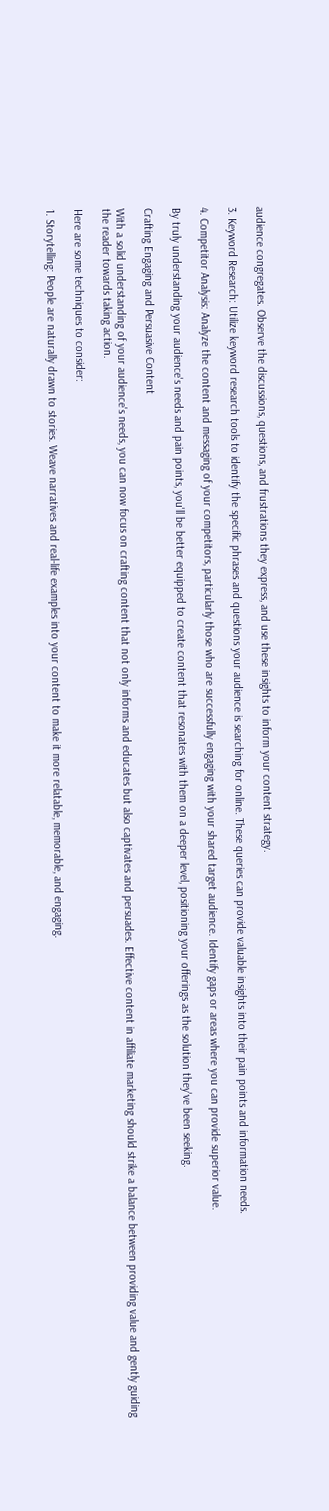audience congregates. Observe the discussions, questions, and frustrations they express, and use these insights to inform your content strategy.

3. Keyword Research: Utilize keyword research tools to identify the specific phrases and questions your audience is searching for online. These queries can provide valuable insights into their pain points and information needs.

4. Competitor Analysis: Analyze the content and messaging of your competitors, particularly those who are successfully engaging with your shared target audience. Identify gaps or areas where you can provide superior value.

By truly understanding your audience's needs and pain points, you'll be better equipped to create content that resonates with them on a deeper level, positioning your offerings as the solution they've been seeking.

Crafting Engaging and Persuasive Content

With a solid understanding of your audience's needs, you can now focus on crafting content that not only informs and educates but also captivates and persuades. Effective content in affiliate marketing should strike a balance between providing value and gently guiding the reader towards taking action.

Here are some techniques to consider:

1. Storytelling: People are naturally drawn to stories. Weave narratives and real-life examples into your content to make it more relatable, memorable, and engaging.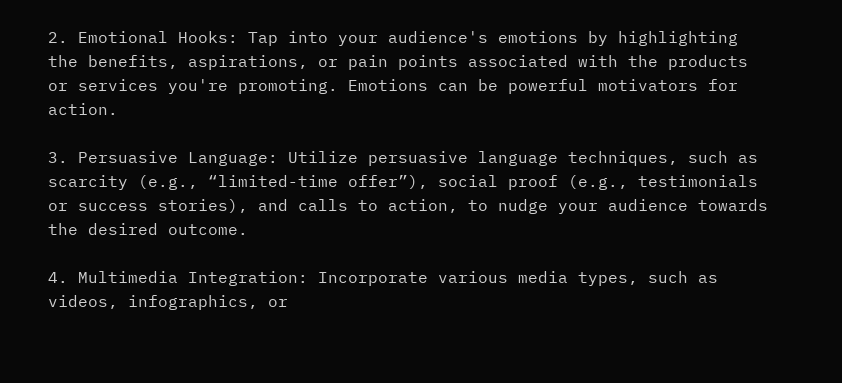2. Emotional Hooks: Tap into your audience's emotions by highlighting the benefits, aspirations, or pain points associated with the products or services you're promoting. Emotions can be powerful motivators for action.

3. Persuasive Language: Utilize persuasive language techniques, such as scarcity (e.g., “limited-time offer”), social proof (e.g., testimonials or success stories), and calls to action, to nudge your audience towards the desired outcome.

4. Multimedia Integration: Incorporate various media types, such as videos, infographics, or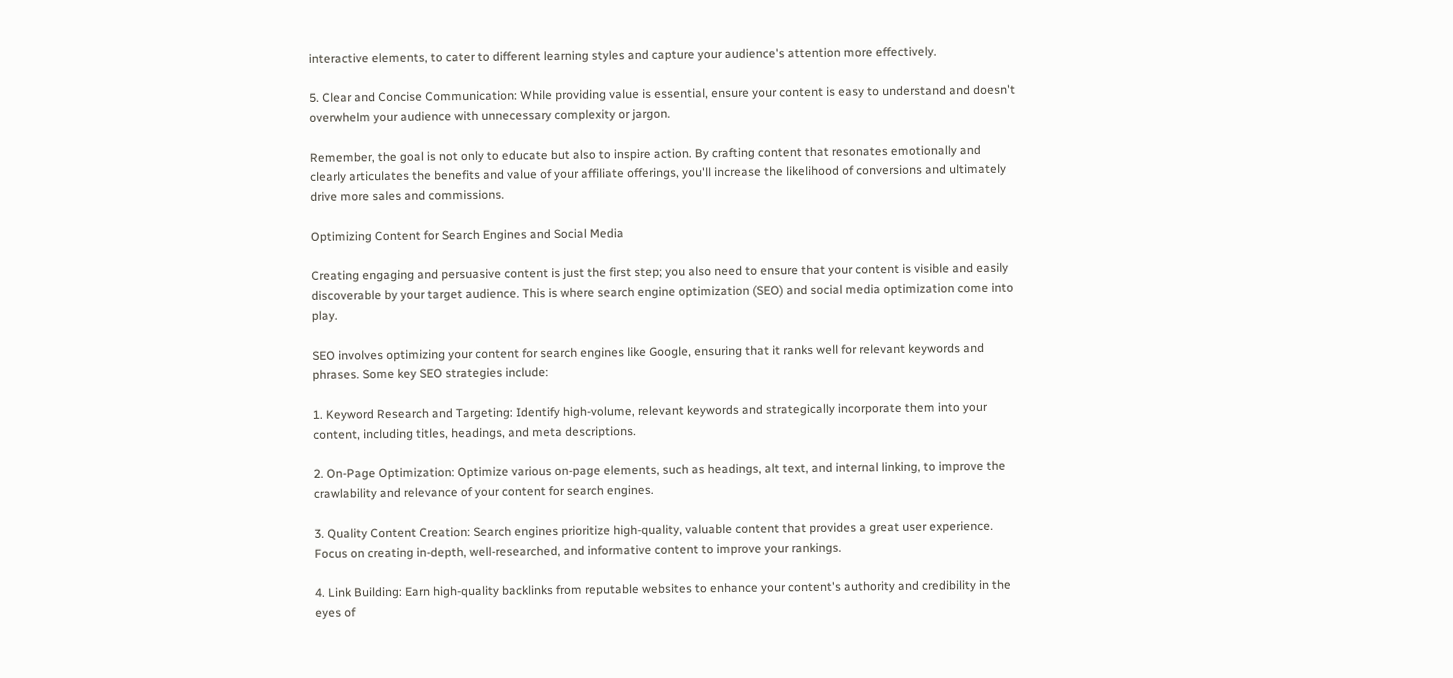interactive elements, to cater to different learning styles and capture your audience's attention more effectively.

5. Clear and Concise Communication: While providing value is essential, ensure your content is easy to understand and doesn't overwhelm your audience with unnecessary complexity or jargon.

Remember, the goal is not only to educate but also to inspire action. By crafting content that resonates emotionally and clearly articulates the benefits and value of your affiliate offerings, you'll increase the likelihood of conversions and ultimately drive more sales and commissions.

Optimizing Content for Search Engines and Social Media

Creating engaging and persuasive content is just the first step; you also need to ensure that your content is visible and easily discoverable by your target audience. This is where search engine optimization (SEO) and social media optimization come into play.

SEO involves optimizing your content for search engines like Google, ensuring that it ranks well for relevant keywords and phrases. Some key SEO strategies include:

1. Keyword Research and Targeting: Identify high-volume, relevant keywords and strategically incorporate them into your content, including titles, headings, and meta descriptions.

2. On-Page Optimization: Optimize various on-page elements, such as headings, alt text, and internal linking, to improve the crawlability and relevance of your content for search engines.

3. Quality Content Creation: Search engines prioritize high-quality, valuable content that provides a great user experience. Focus on creating in-depth, well-researched, and informative content to improve your rankings.

4. Link Building: Earn high-quality backlinks from reputable websites to enhance your content's authority and credibility in the eyes of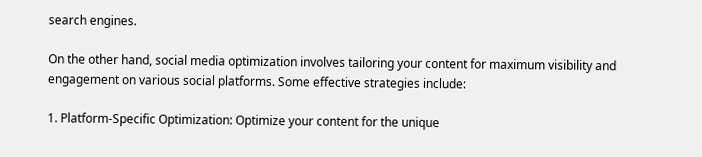search engines.

On the other hand, social media optimization involves tailoring your content for maximum visibility and engagement on various social platforms. Some effective strategies include:

1. Platform-Specific Optimization: Optimize your content for the unique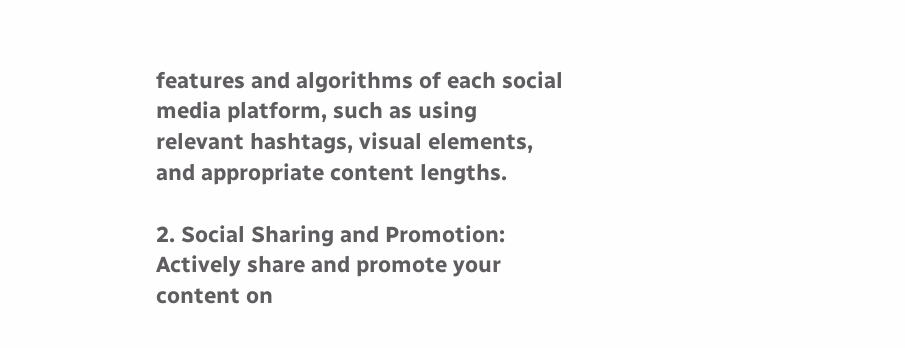features and algorithms of each social media platform, such as using relevant hashtags, visual elements, and appropriate content lengths.

2. Social Sharing and Promotion: Actively share and promote your content on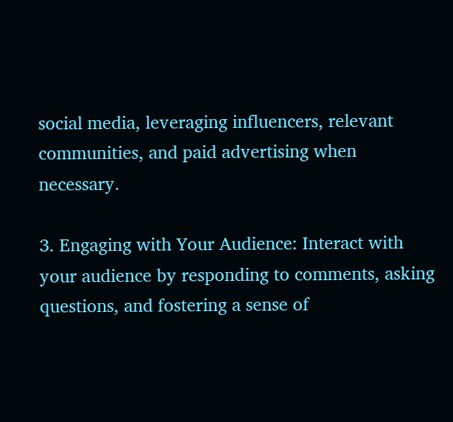social media, leveraging influencers, relevant communities, and paid advertising when necessary.

3. Engaging with Your Audience: Interact with your audience by responding to comments, asking questions, and fostering a sense of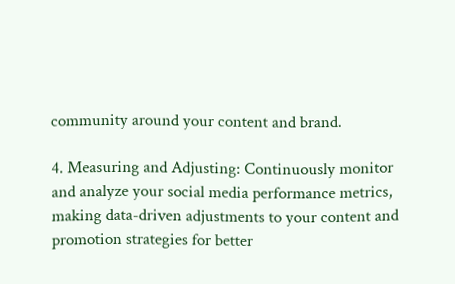community around your content and brand.

4. Measuring and Adjusting: Continuously monitor and analyze your social media performance metrics, making data-driven adjustments to your content and promotion strategies for better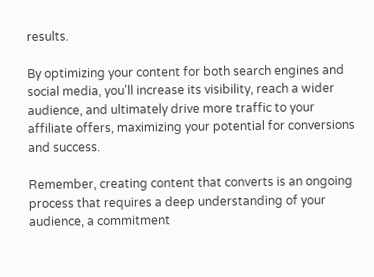results.

By optimizing your content for both search engines and social media, you'll increase its visibility, reach a wider audience, and ultimately drive more traffic to your affiliate offers, maximizing your potential for conversions and success.

Remember, creating content that converts is an ongoing process that requires a deep understanding of your audience, a commitment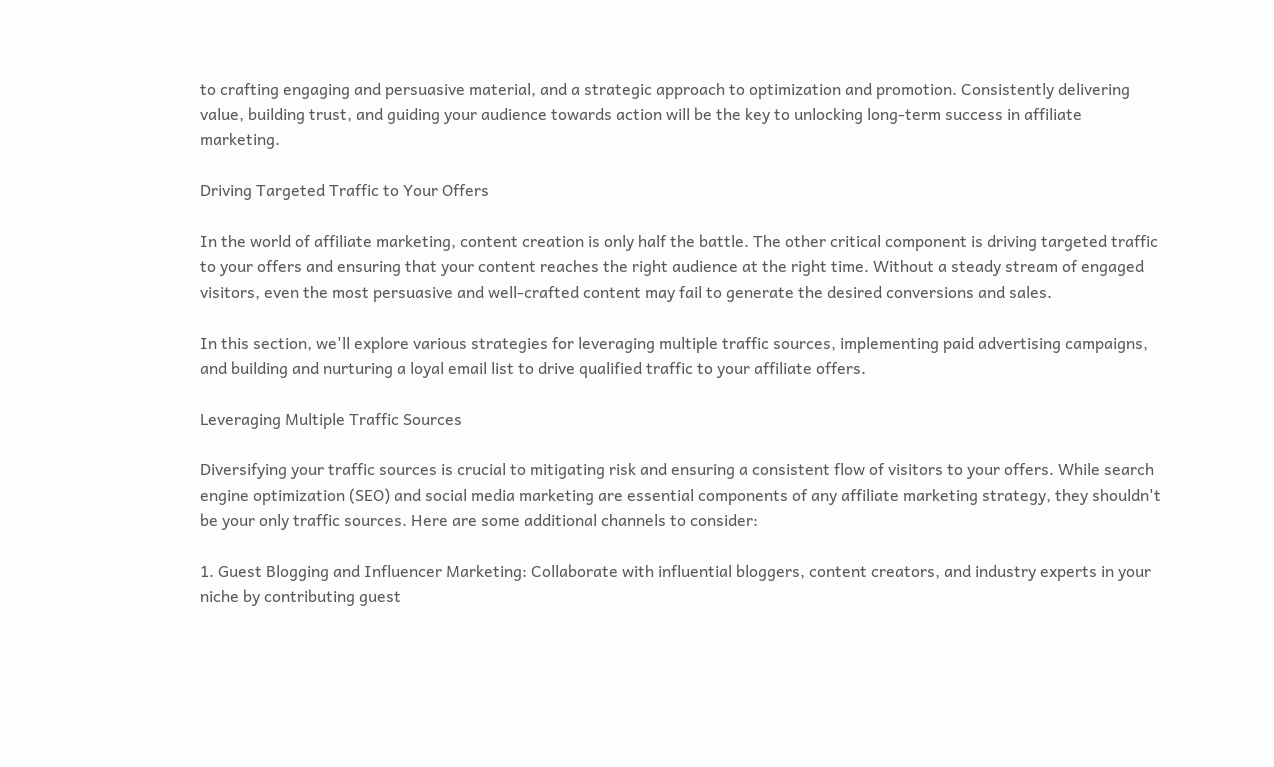to crafting engaging and persuasive material, and a strategic approach to optimization and promotion. Consistently delivering value, building trust, and guiding your audience towards action will be the key to unlocking long-term success in affiliate marketing.

Driving Targeted Traffic to Your Offers

In the world of affiliate marketing, content creation is only half the battle. The other critical component is driving targeted traffic to your offers and ensuring that your content reaches the right audience at the right time. Without a steady stream of engaged visitors, even the most persuasive and well-crafted content may fail to generate the desired conversions and sales.

In this section, we'll explore various strategies for leveraging multiple traffic sources, implementing paid advertising campaigns, and building and nurturing a loyal email list to drive qualified traffic to your affiliate offers.

Leveraging Multiple Traffic Sources

Diversifying your traffic sources is crucial to mitigating risk and ensuring a consistent flow of visitors to your offers. While search engine optimization (SEO) and social media marketing are essential components of any affiliate marketing strategy, they shouldn't be your only traffic sources. Here are some additional channels to consider:

1. Guest Blogging and Influencer Marketing: Collaborate with influential bloggers, content creators, and industry experts in your niche by contributing guest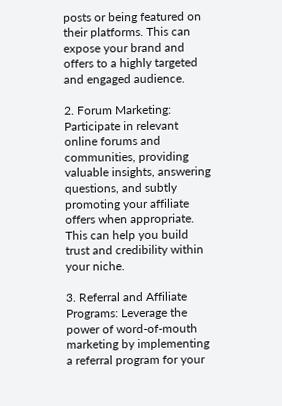posts or being featured on their platforms. This can expose your brand and offers to a highly targeted and engaged audience.

2. Forum Marketing: Participate in relevant online forums and communities, providing valuable insights, answering questions, and subtly promoting your affiliate offers when appropriate. This can help you build trust and credibility within your niche.

3. Referral and Affiliate Programs: Leverage the power of word-of-mouth marketing by implementing a referral program for your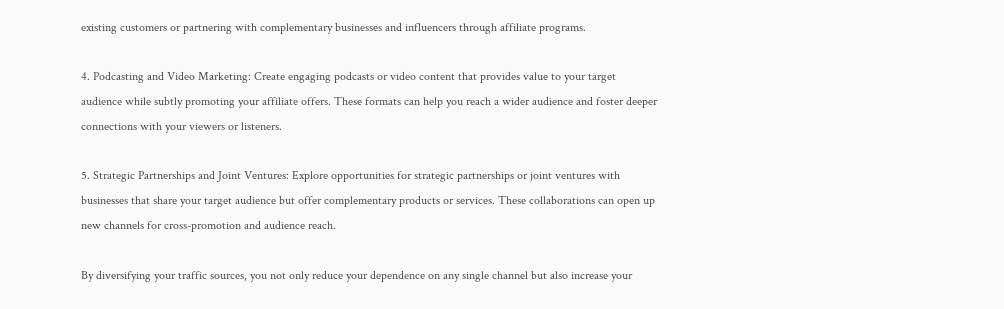existing customers or partnering with complementary businesses and influencers through affiliate programs.

4. Podcasting and Video Marketing: Create engaging podcasts or video content that provides value to your target audience while subtly promoting your affiliate offers. These formats can help you reach a wider audience and foster deeper connections with your viewers or listeners.

5. Strategic Partnerships and Joint Ventures: Explore opportunities for strategic partnerships or joint ventures with businesses that share your target audience but offer complementary products or services. These collaborations can open up new channels for cross-promotion and audience reach.

By diversifying your traffic sources, you not only reduce your dependence on any single channel but also increase your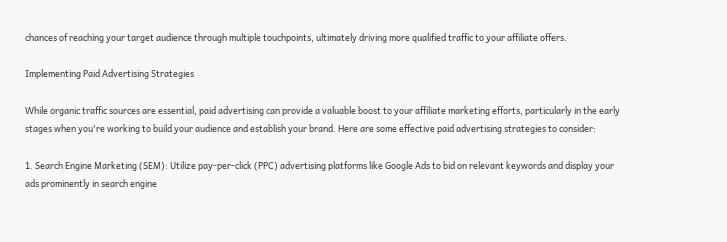chances of reaching your target audience through multiple touchpoints, ultimately driving more qualified traffic to your affiliate offers.

Implementing Paid Advertising Strategies

While organic traffic sources are essential, paid advertising can provide a valuable boost to your affiliate marketing efforts, particularly in the early stages when you're working to build your audience and establish your brand. Here are some effective paid advertising strategies to consider:

1. Search Engine Marketing (SEM): Utilize pay-per-click (PPC) advertising platforms like Google Ads to bid on relevant keywords and display your ads prominently in search engine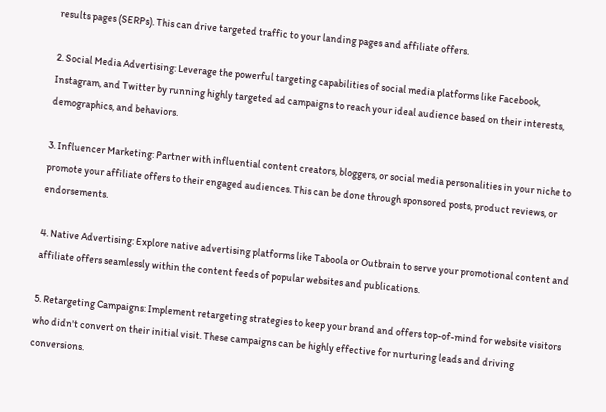results pages (SERPs). This can drive targeted traffic to your landing pages and affiliate offers.

2. Social Media Advertising: Leverage the powerful targeting capabilities of social media platforms like Facebook, Instagram, and Twitter by running highly targeted ad campaigns to reach your ideal audience based on their interests, demographics, and behaviors.

3. Influencer Marketing: Partner with influential content creators, bloggers, or social media personalities in your niche to promote your affiliate offers to their engaged audiences. This can be done through sponsored posts, product reviews, or endorsements.

4. Native Advertising: Explore native advertising platforms like Taboola or Outbrain to serve your promotional content and affiliate offers seamlessly within the content feeds of popular websites and publications.

5. Retargeting Campaigns: Implement retargeting strategies to keep your brand and offers top-of-mind for website visitors who didn't convert on their initial visit. These campaigns can be highly effective for nurturing leads and driving conversions.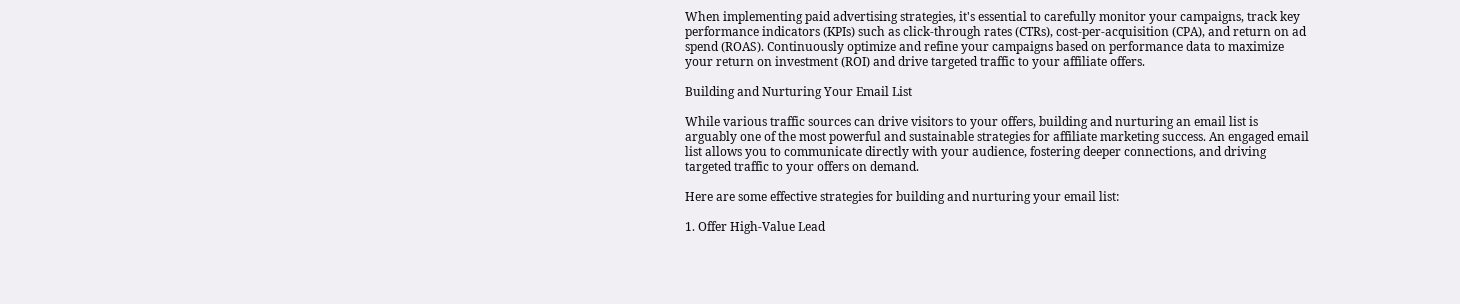When implementing paid advertising strategies, it's essential to carefully monitor your campaigns, track key performance indicators (KPIs) such as click-through rates (CTRs), cost-per-acquisition (CPA), and return on ad spend (ROAS). Continuously optimize and refine your campaigns based on performance data to maximize your return on investment (ROI) and drive targeted traffic to your affiliate offers.

Building and Nurturing Your Email List

While various traffic sources can drive visitors to your offers, building and nurturing an email list is arguably one of the most powerful and sustainable strategies for affiliate marketing success. An engaged email list allows you to communicate directly with your audience, fostering deeper connections, and driving targeted traffic to your offers on demand.

Here are some effective strategies for building and nurturing your email list:

1. Offer High-Value Lead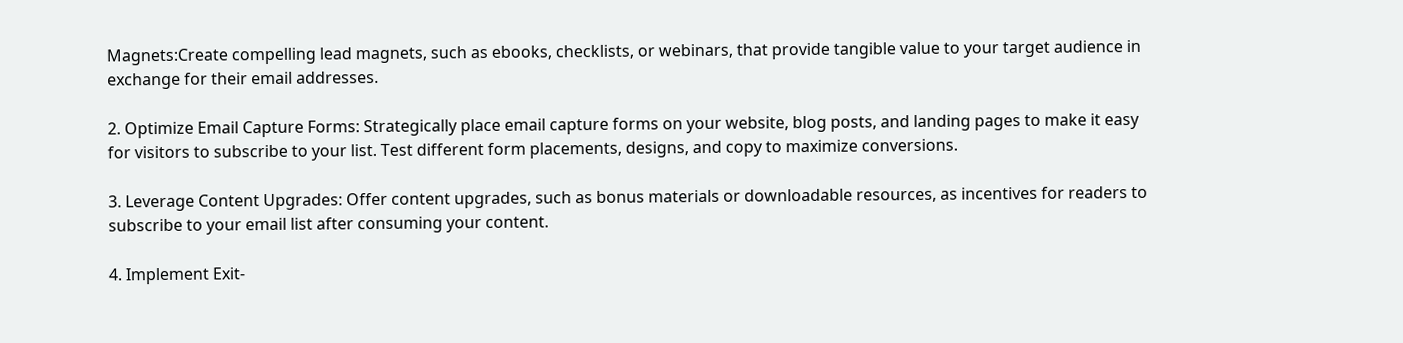Magnets:Create compelling lead magnets, such as ebooks, checklists, or webinars, that provide tangible value to your target audience in exchange for their email addresses.

2. Optimize Email Capture Forms: Strategically place email capture forms on your website, blog posts, and landing pages to make it easy for visitors to subscribe to your list. Test different form placements, designs, and copy to maximize conversions.

3. Leverage Content Upgrades: Offer content upgrades, such as bonus materials or downloadable resources, as incentives for readers to subscribe to your email list after consuming your content.

4. Implement Exit-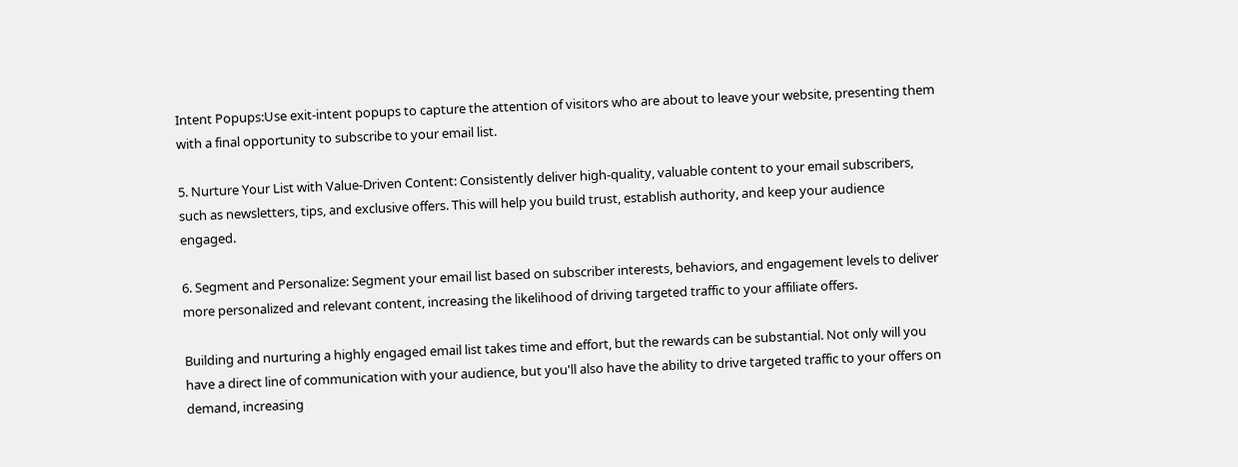Intent Popups:Use exit-intent popups to capture the attention of visitors who are about to leave your website, presenting them with a final opportunity to subscribe to your email list.

5. Nurture Your List with Value-Driven Content: Consistently deliver high-quality, valuable content to your email subscribers, such as newsletters, tips, and exclusive offers. This will help you build trust, establish authority, and keep your audience engaged.

6. Segment and Personalize: Segment your email list based on subscriber interests, behaviors, and engagement levels to deliver more personalized and relevant content, increasing the likelihood of driving targeted traffic to your affiliate offers.

Building and nurturing a highly engaged email list takes time and effort, but the rewards can be substantial. Not only will you have a direct line of communication with your audience, but you'll also have the ability to drive targeted traffic to your offers on demand, increasing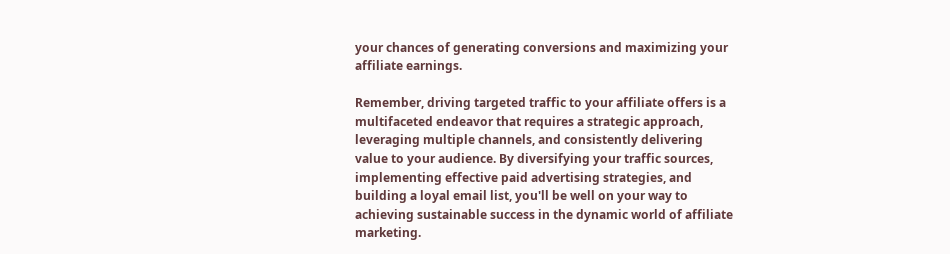your chances of generating conversions and maximizing your affiliate earnings.

Remember, driving targeted traffic to your affiliate offers is a multifaceted endeavor that requires a strategic approach, leveraging multiple channels, and consistently delivering value to your audience. By diversifying your traffic sources, implementing effective paid advertising strategies, and building a loyal email list, you'll be well on your way to achieving sustainable success in the dynamic world of affiliate marketing.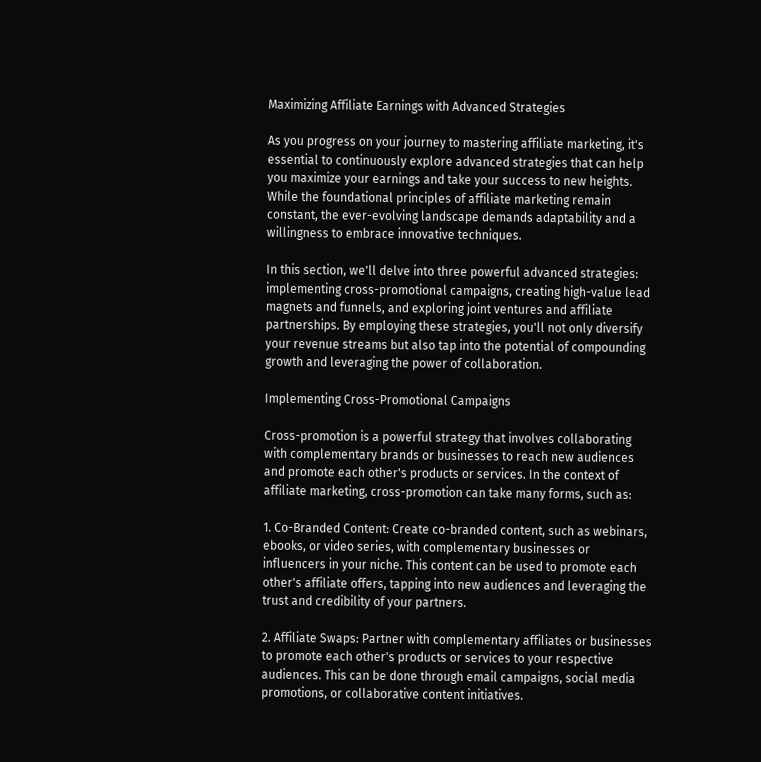Maximizing Affiliate Earnings with Advanced Strategies

As you progress on your journey to mastering affiliate marketing, it's essential to continuously explore advanced strategies that can help you maximize your earnings and take your success to new heights. While the foundational principles of affiliate marketing remain constant, the ever-evolving landscape demands adaptability and a willingness to embrace innovative techniques.

In this section, we'll delve into three powerful advanced strategies: implementing cross-promotional campaigns, creating high-value lead magnets and funnels, and exploring joint ventures and affiliate partnerships. By employing these strategies, you'll not only diversify your revenue streams but also tap into the potential of compounding growth and leveraging the power of collaboration.

Implementing Cross-Promotional Campaigns

Cross-promotion is a powerful strategy that involves collaborating with complementary brands or businesses to reach new audiences and promote each other's products or services. In the context of affiliate marketing, cross-promotion can take many forms, such as:

1. Co-Branded Content: Create co-branded content, such as webinars, ebooks, or video series, with complementary businesses or influencers in your niche. This content can be used to promote each other's affiliate offers, tapping into new audiences and leveraging the trust and credibility of your partners.

2. Affiliate Swaps: Partner with complementary affiliates or businesses to promote each other's products or services to your respective audiences. This can be done through email campaigns, social media promotions, or collaborative content initiatives.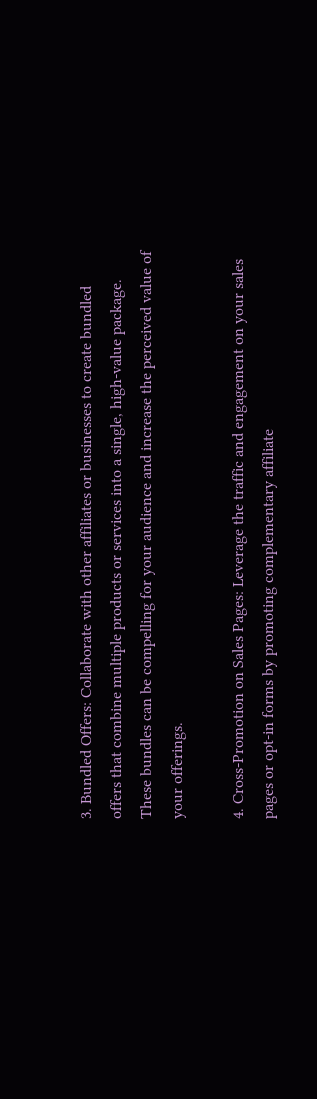3. Bundled Offers: Collaborate with other affiliates or businesses to create bundled offers that combine multiple products or services into a single, high-value package. These bundles can be compelling for your audience and increase the perceived value of your offerings.

4. Cross-Promotion on Sales Pages: Leverage the traffic and engagement on your sales pages or opt-in forms by promoting complementary affiliate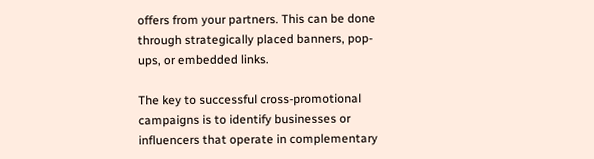offers from your partners. This can be done through strategically placed banners, pop-ups, or embedded links.

The key to successful cross-promotional campaigns is to identify businesses or influencers that operate in complementary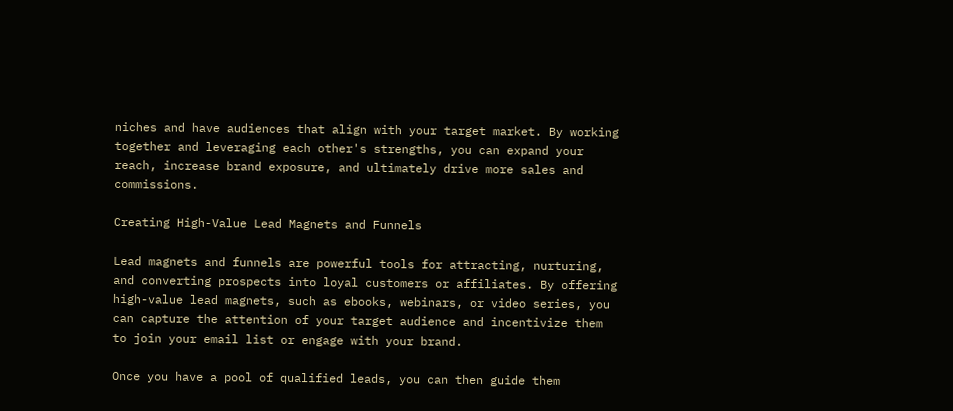niches and have audiences that align with your target market. By working together and leveraging each other's strengths, you can expand your reach, increase brand exposure, and ultimately drive more sales and commissions.

Creating High-Value Lead Magnets and Funnels

Lead magnets and funnels are powerful tools for attracting, nurturing, and converting prospects into loyal customers or affiliates. By offering high-value lead magnets, such as ebooks, webinars, or video series, you can capture the attention of your target audience and incentivize them to join your email list or engage with your brand.

Once you have a pool of qualified leads, you can then guide them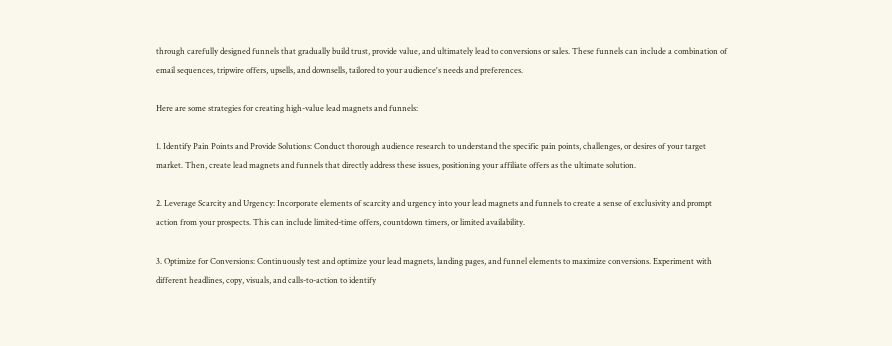through carefully designed funnels that gradually build trust, provide value, and ultimately lead to conversions or sales. These funnels can include a combination of email sequences, tripwire offers, upsells, and downsells, tailored to your audience's needs and preferences.

Here are some strategies for creating high-value lead magnets and funnels:

1. Identify Pain Points and Provide Solutions: Conduct thorough audience research to understand the specific pain points, challenges, or desires of your target market. Then, create lead magnets and funnels that directly address these issues, positioning your affiliate offers as the ultimate solution.

2. Leverage Scarcity and Urgency: Incorporate elements of scarcity and urgency into your lead magnets and funnels to create a sense of exclusivity and prompt action from your prospects. This can include limited-time offers, countdown timers, or limited availability.

3. Optimize for Conversions: Continuously test and optimize your lead magnets, landing pages, and funnel elements to maximize conversions. Experiment with different headlines, copy, visuals, and calls-to-action to identify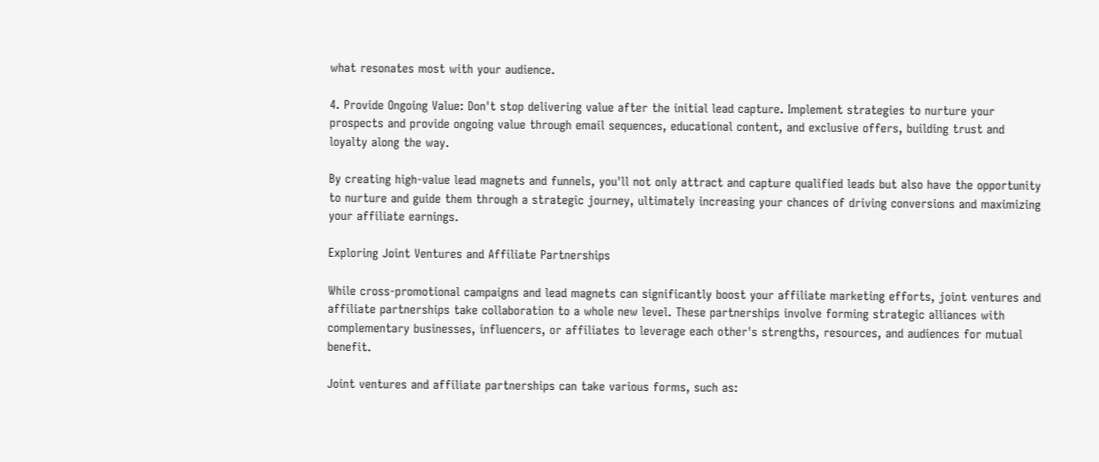what resonates most with your audience.

4. Provide Ongoing Value: Don't stop delivering value after the initial lead capture. Implement strategies to nurture your prospects and provide ongoing value through email sequences, educational content, and exclusive offers, building trust and loyalty along the way.

By creating high-value lead magnets and funnels, you'll not only attract and capture qualified leads but also have the opportunity to nurture and guide them through a strategic journey, ultimately increasing your chances of driving conversions and maximizing your affiliate earnings.

Exploring Joint Ventures and Affiliate Partnerships

While cross-promotional campaigns and lead magnets can significantly boost your affiliate marketing efforts, joint ventures and affiliate partnerships take collaboration to a whole new level. These partnerships involve forming strategic alliances with complementary businesses, influencers, or affiliates to leverage each other's strengths, resources, and audiences for mutual benefit.

Joint ventures and affiliate partnerships can take various forms, such as: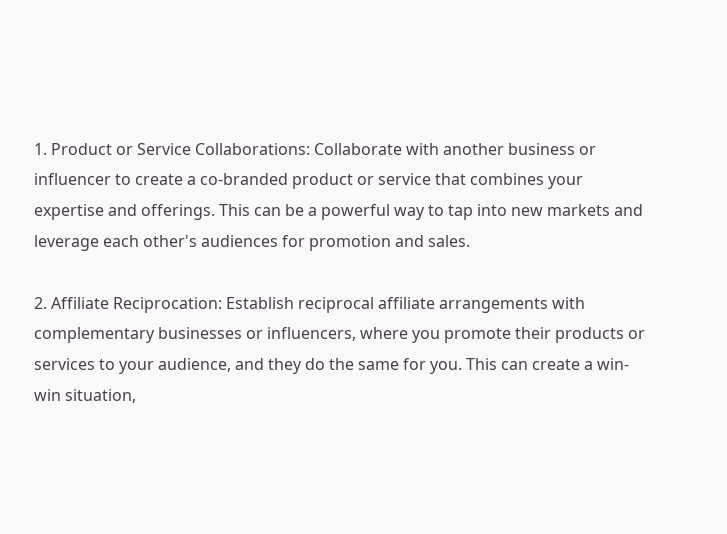1. Product or Service Collaborations: Collaborate with another business or influencer to create a co-branded product or service that combines your expertise and offerings. This can be a powerful way to tap into new markets and leverage each other's audiences for promotion and sales.

2. Affiliate Reciprocation: Establish reciprocal affiliate arrangements with complementary businesses or influencers, where you promote their products or services to your audience, and they do the same for you. This can create a win-win situation,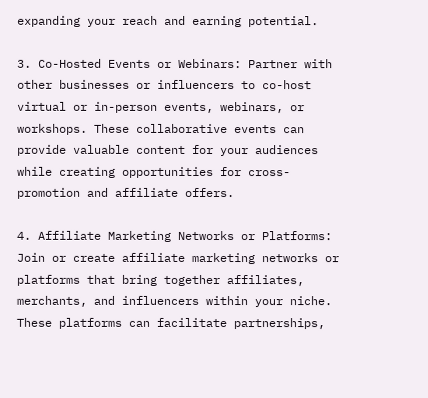expanding your reach and earning potential.

3. Co-Hosted Events or Webinars: Partner with other businesses or influencers to co-host virtual or in-person events, webinars, or workshops. These collaborative events can provide valuable content for your audiences while creating opportunities for cross-promotion and affiliate offers.

4. Affiliate Marketing Networks or Platforms: Join or create affiliate marketing networks or platforms that bring together affiliates, merchants, and influencers within your niche. These platforms can facilitate partnerships,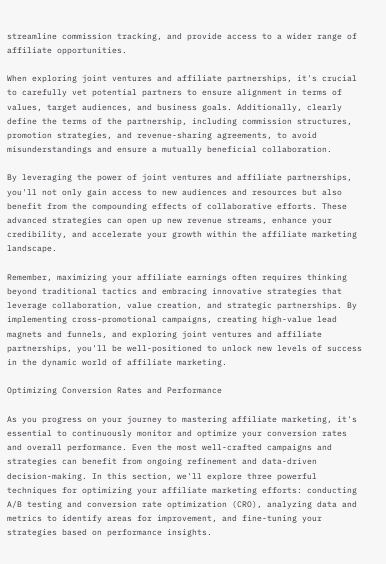streamline commission tracking, and provide access to a wider range of affiliate opportunities.

When exploring joint ventures and affiliate partnerships, it's crucial to carefully vet potential partners to ensure alignment in terms of values, target audiences, and business goals. Additionally, clearly define the terms of the partnership, including commission structures, promotion strategies, and revenue-sharing agreements, to avoid misunderstandings and ensure a mutually beneficial collaboration.

By leveraging the power of joint ventures and affiliate partnerships, you'll not only gain access to new audiences and resources but also benefit from the compounding effects of collaborative efforts. These advanced strategies can open up new revenue streams, enhance your credibility, and accelerate your growth within the affiliate marketing landscape.

Remember, maximizing your affiliate earnings often requires thinking beyond traditional tactics and embracing innovative strategies that leverage collaboration, value creation, and strategic partnerships. By implementing cross-promotional campaigns, creating high-value lead magnets and funnels, and exploring joint ventures and affiliate partnerships, you'll be well-positioned to unlock new levels of success in the dynamic world of affiliate marketing.

Optimizing Conversion Rates and Performance

As you progress on your journey to mastering affiliate marketing, it's essential to continuously monitor and optimize your conversion rates and overall performance. Even the most well-crafted campaigns and strategies can benefit from ongoing refinement and data-driven decision-making. In this section, we'll explore three powerful techniques for optimizing your affiliate marketing efforts: conducting A/B testing and conversion rate optimization (CRO), analyzing data and metrics to identify areas for improvement, and fine-tuning your strategies based on performance insights.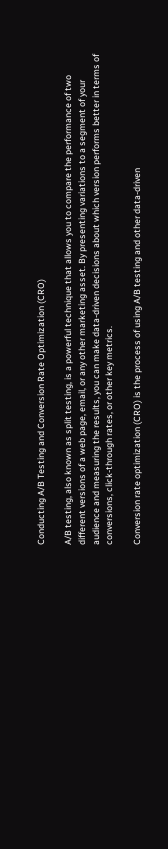Conducting A/B Testing and Conversion Rate Optimization (CRO)

A/B testing, also known as split testing, is a powerful technique that allows you to compare the performance of two different versions of a web page, email, or any other marketing asset. By presenting variations to a segment of your audience and measuring the results, you can make data-driven decisions about which version performs better in terms of conversions, click-through rates, or other key metrics.

Conversion rate optimization (CRO) is the process of using A/B testing and other data-driven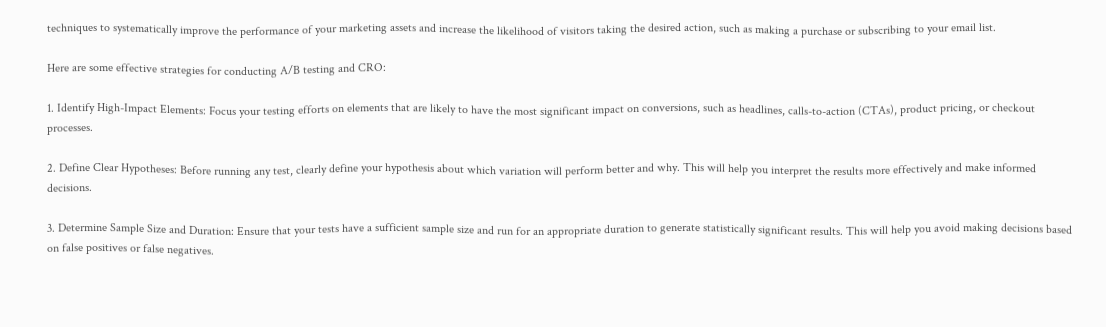techniques to systematically improve the performance of your marketing assets and increase the likelihood of visitors taking the desired action, such as making a purchase or subscribing to your email list.

Here are some effective strategies for conducting A/B testing and CRO:

1. Identify High-Impact Elements: Focus your testing efforts on elements that are likely to have the most significant impact on conversions, such as headlines, calls-to-action (CTAs), product pricing, or checkout processes.

2. Define Clear Hypotheses: Before running any test, clearly define your hypothesis about which variation will perform better and why. This will help you interpret the results more effectively and make informed decisions.

3. Determine Sample Size and Duration: Ensure that your tests have a sufficient sample size and run for an appropriate duration to generate statistically significant results. This will help you avoid making decisions based on false positives or false negatives.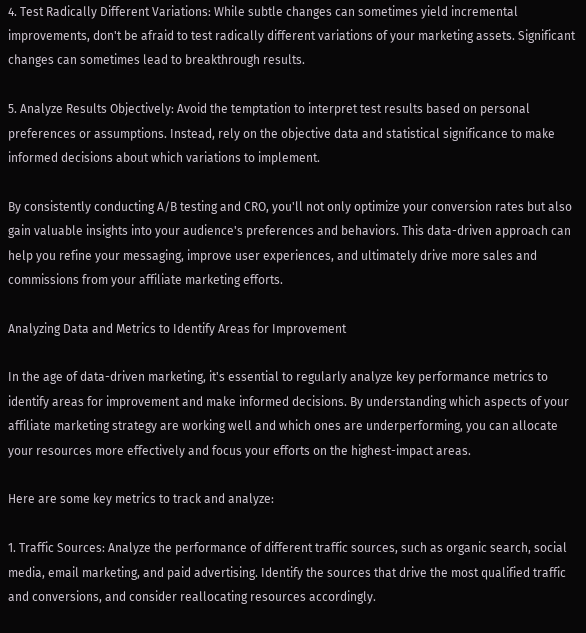4. Test Radically Different Variations: While subtle changes can sometimes yield incremental improvements, don't be afraid to test radically different variations of your marketing assets. Significant changes can sometimes lead to breakthrough results.

5. Analyze Results Objectively: Avoid the temptation to interpret test results based on personal preferences or assumptions. Instead, rely on the objective data and statistical significance to make informed decisions about which variations to implement.

By consistently conducting A/B testing and CRO, you'll not only optimize your conversion rates but also gain valuable insights into your audience's preferences and behaviors. This data-driven approach can help you refine your messaging, improve user experiences, and ultimately drive more sales and commissions from your affiliate marketing efforts.

Analyzing Data and Metrics to Identify Areas for Improvement

In the age of data-driven marketing, it's essential to regularly analyze key performance metrics to identify areas for improvement and make informed decisions. By understanding which aspects of your affiliate marketing strategy are working well and which ones are underperforming, you can allocate your resources more effectively and focus your efforts on the highest-impact areas.

Here are some key metrics to track and analyze:

1. Traffic Sources: Analyze the performance of different traffic sources, such as organic search, social media, email marketing, and paid advertising. Identify the sources that drive the most qualified traffic and conversions, and consider reallocating resources accordingly.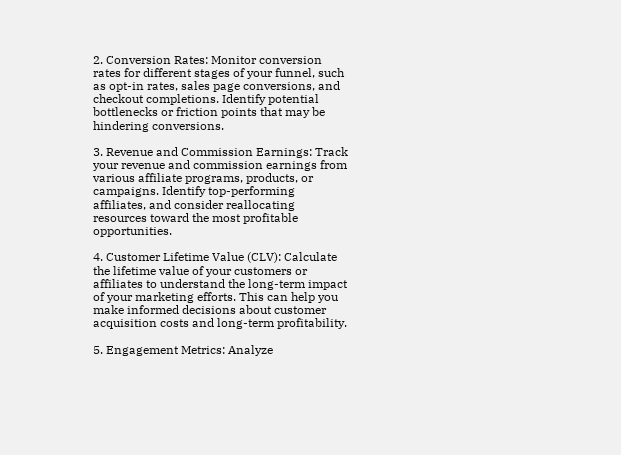2. Conversion Rates: Monitor conversion rates for different stages of your funnel, such as opt-in rates, sales page conversions, and checkout completions. Identify potential bottlenecks or friction points that may be hindering conversions.

3. Revenue and Commission Earnings: Track your revenue and commission earnings from various affiliate programs, products, or campaigns. Identify top-performing affiliates, and consider reallocating resources toward the most profitable opportunities.

4. Customer Lifetime Value (CLV): Calculate the lifetime value of your customers or affiliates to understand the long-term impact of your marketing efforts. This can help you make informed decisions about customer acquisition costs and long-term profitability.

5. Engagement Metrics: Analyze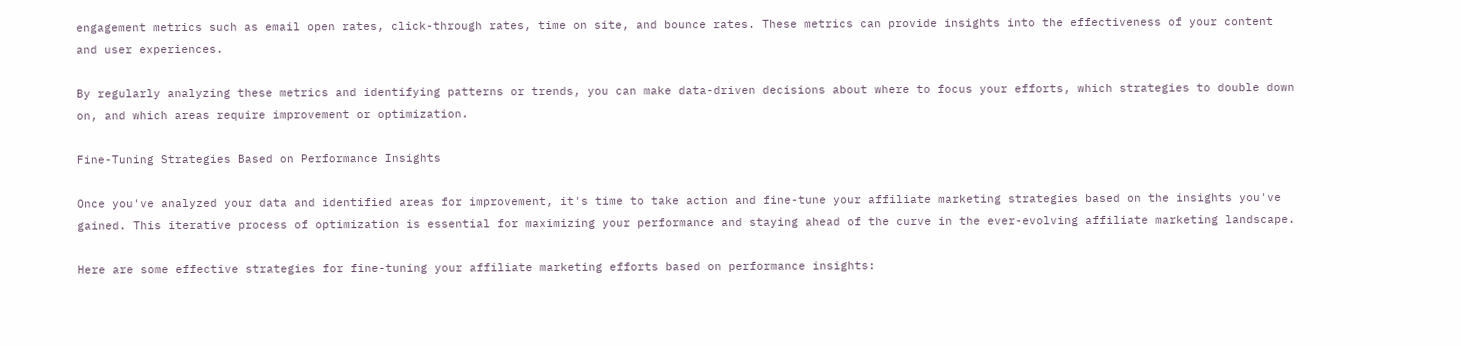engagement metrics such as email open rates, click-through rates, time on site, and bounce rates. These metrics can provide insights into the effectiveness of your content and user experiences.

By regularly analyzing these metrics and identifying patterns or trends, you can make data-driven decisions about where to focus your efforts, which strategies to double down on, and which areas require improvement or optimization.

Fine-Tuning Strategies Based on Performance Insights

Once you've analyzed your data and identified areas for improvement, it's time to take action and fine-tune your affiliate marketing strategies based on the insights you've gained. This iterative process of optimization is essential for maximizing your performance and staying ahead of the curve in the ever-evolving affiliate marketing landscape.

Here are some effective strategies for fine-tuning your affiliate marketing efforts based on performance insights: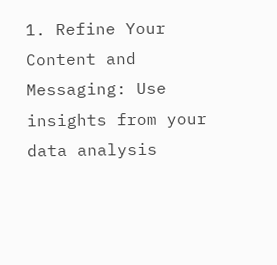1. Refine Your Content and Messaging: Use insights from your data analysis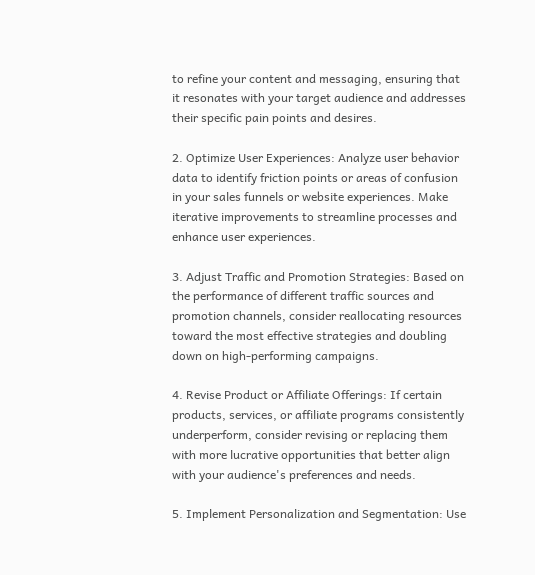to refine your content and messaging, ensuring that it resonates with your target audience and addresses their specific pain points and desires.

2. Optimize User Experiences: Analyze user behavior data to identify friction points or areas of confusion in your sales funnels or website experiences. Make iterative improvements to streamline processes and enhance user experiences.

3. Adjust Traffic and Promotion Strategies: Based on the performance of different traffic sources and promotion channels, consider reallocating resources toward the most effective strategies and doubling down on high-performing campaigns.

4. Revise Product or Affiliate Offerings: If certain products, services, or affiliate programs consistently underperform, consider revising or replacing them with more lucrative opportunities that better align with your audience's preferences and needs.

5. Implement Personalization and Segmentation: Use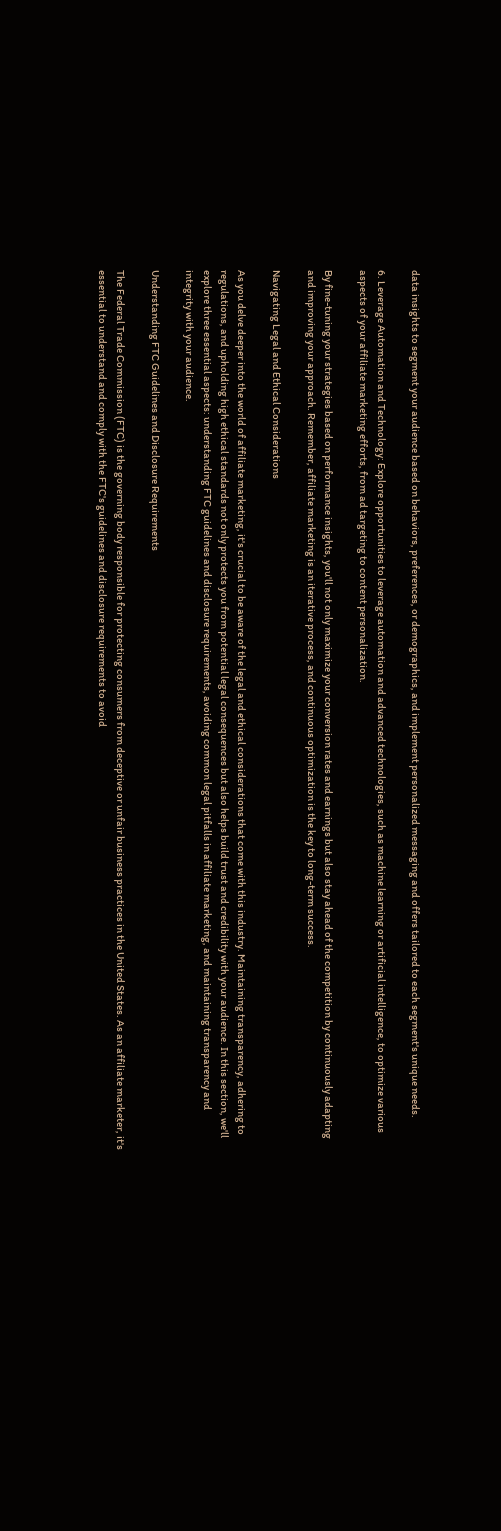data insights to segment your audience based on behaviors, preferences, or demographics, and implement personalized messaging and offers tailored to each segment's unique needs.

6. Leverage Automation and Technology: Explore opportunities to leverage automation and advanced technologies, such as machine learning or artificial intelligence, to optimize various aspects of your affiliate marketing efforts, from ad targeting to content personalization.

By fine-tuning your strategies based on performance insights, you'll not only maximize your conversion rates and earnings but also stay ahead of the competition by continuously adapting and improving your approach. Remember, affiliate marketing is an iterative process, and continuous optimization is the key to long-term success.

Navigating Legal and Ethical Considerations

As you delve deeper into the world of affiliate marketing, it's crucial to be aware of the legal and ethical considerations that come with this industry. Maintaining transparency, adhering to regulations, and upholding high ethical standards not only protects you from potential legal consequences but also helps build trust and credibility with your audience. In this section, we'll explore three essential aspects: understanding FTC guidelines and disclosure requirements, avoiding common legal pitfalls in affiliate marketing, and maintaining transparency and integrity with your audience.

Understanding FTC Guidelines and Disclosure Requirements

The Federal Trade Commission (FTC) is the governing body responsible for protecting consumers from deceptive or unfair business practices in the United States. As an affiliate marketer, it's essential to understand and comply with the FTC's guidelines and disclosure requirements to avoid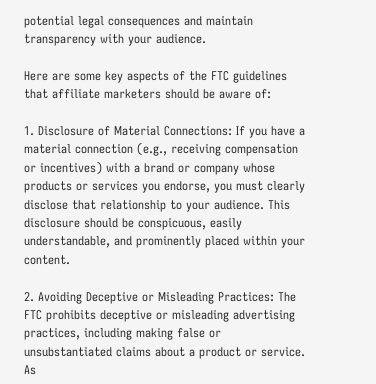potential legal consequences and maintain transparency with your audience.

Here are some key aspects of the FTC guidelines that affiliate marketers should be aware of:

1. Disclosure of Material Connections: If you have a material connection (e.g., receiving compensation or incentives) with a brand or company whose products or services you endorse, you must clearly disclose that relationship to your audience. This disclosure should be conspicuous, easily understandable, and prominently placed within your content.

2. Avoiding Deceptive or Misleading Practices: The FTC prohibits deceptive or misleading advertising practices, including making false or unsubstantiated claims about a product or service. As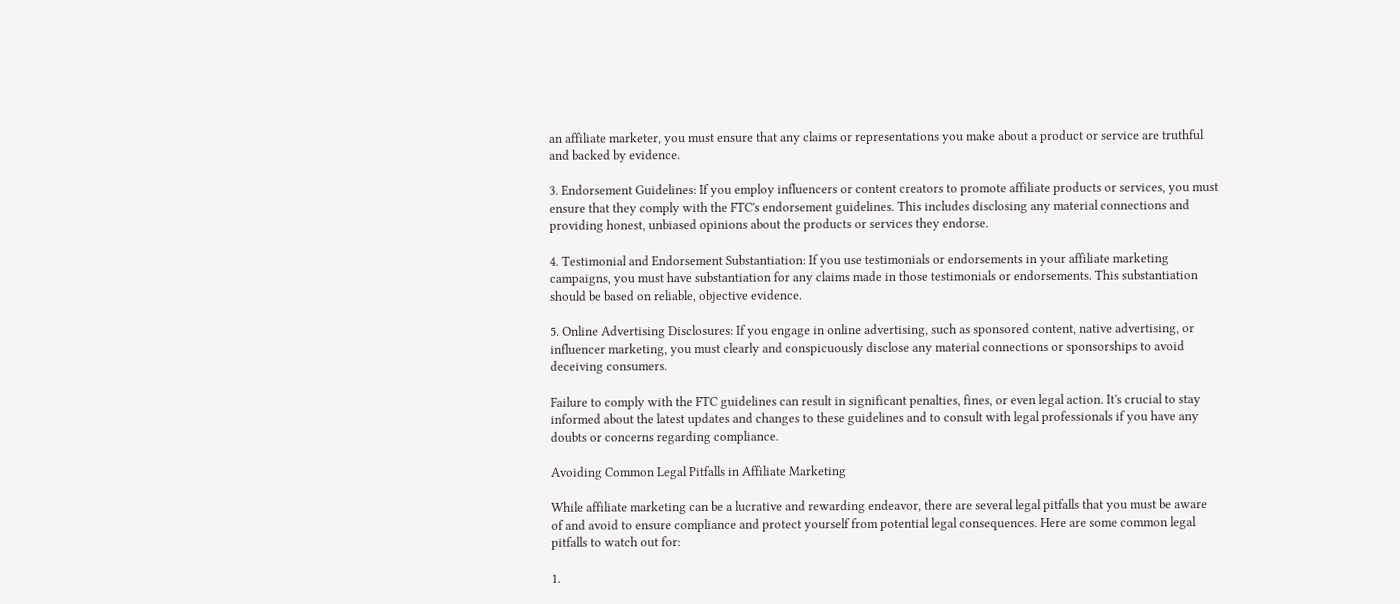an affiliate marketer, you must ensure that any claims or representations you make about a product or service are truthful and backed by evidence.

3. Endorsement Guidelines: If you employ influencers or content creators to promote affiliate products or services, you must ensure that they comply with the FTC's endorsement guidelines. This includes disclosing any material connections and providing honest, unbiased opinions about the products or services they endorse.

4. Testimonial and Endorsement Substantiation: If you use testimonials or endorsements in your affiliate marketing campaigns, you must have substantiation for any claims made in those testimonials or endorsements. This substantiation should be based on reliable, objective evidence.

5. Online Advertising Disclosures: If you engage in online advertising, such as sponsored content, native advertising, or influencer marketing, you must clearly and conspicuously disclose any material connections or sponsorships to avoid deceiving consumers.

Failure to comply with the FTC guidelines can result in significant penalties, fines, or even legal action. It's crucial to stay informed about the latest updates and changes to these guidelines and to consult with legal professionals if you have any doubts or concerns regarding compliance.

Avoiding Common Legal Pitfalls in Affiliate Marketing

While affiliate marketing can be a lucrative and rewarding endeavor, there are several legal pitfalls that you must be aware of and avoid to ensure compliance and protect yourself from potential legal consequences. Here are some common legal pitfalls to watch out for:

1.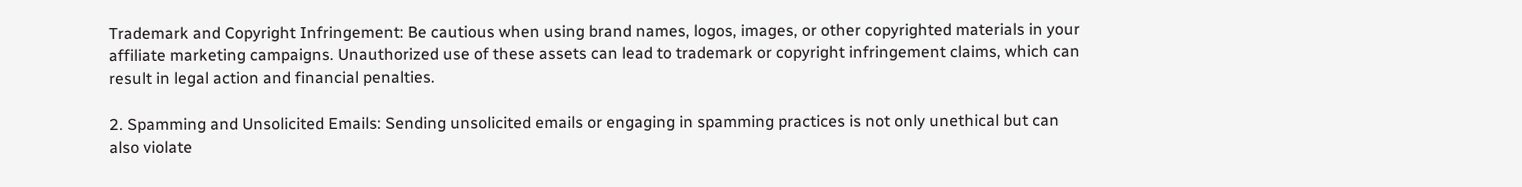Trademark and Copyright Infringement: Be cautious when using brand names, logos, images, or other copyrighted materials in your affiliate marketing campaigns. Unauthorized use of these assets can lead to trademark or copyright infringement claims, which can result in legal action and financial penalties.

2. Spamming and Unsolicited Emails: Sending unsolicited emails or engaging in spamming practices is not only unethical but can also violate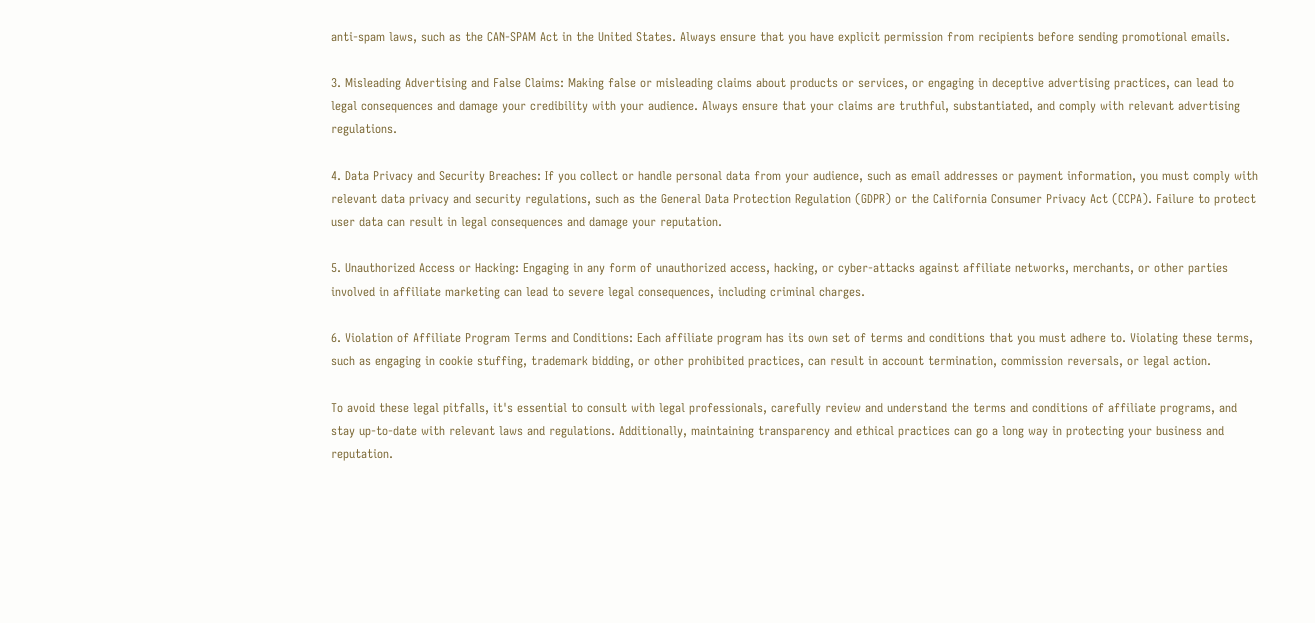anti-spam laws, such as the CAN-SPAM Act in the United States. Always ensure that you have explicit permission from recipients before sending promotional emails.

3. Misleading Advertising and False Claims: Making false or misleading claims about products or services, or engaging in deceptive advertising practices, can lead to legal consequences and damage your credibility with your audience. Always ensure that your claims are truthful, substantiated, and comply with relevant advertising regulations.

4. Data Privacy and Security Breaches: If you collect or handle personal data from your audience, such as email addresses or payment information, you must comply with relevant data privacy and security regulations, such as the General Data Protection Regulation (GDPR) or the California Consumer Privacy Act (CCPA). Failure to protect user data can result in legal consequences and damage your reputation.

5. Unauthorized Access or Hacking: Engaging in any form of unauthorized access, hacking, or cyber-attacks against affiliate networks, merchants, or other parties involved in affiliate marketing can lead to severe legal consequences, including criminal charges.

6. Violation of Affiliate Program Terms and Conditions: Each affiliate program has its own set of terms and conditions that you must adhere to. Violating these terms, such as engaging in cookie stuffing, trademark bidding, or other prohibited practices, can result in account termination, commission reversals, or legal action.

To avoid these legal pitfalls, it's essential to consult with legal professionals, carefully review and understand the terms and conditions of affiliate programs, and stay up-to-date with relevant laws and regulations. Additionally, maintaining transparency and ethical practices can go a long way in protecting your business and reputation.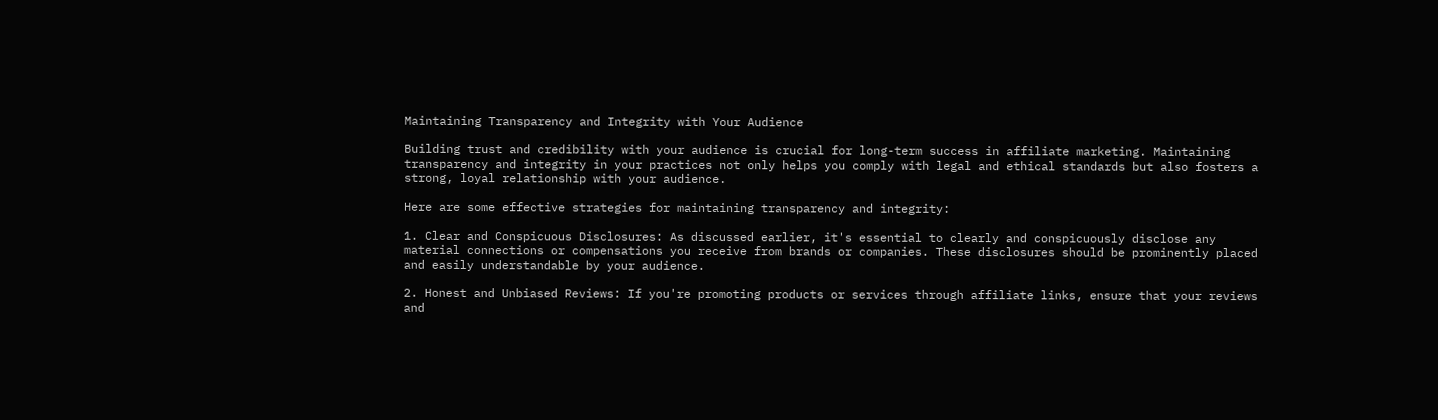Maintaining Transparency and Integrity with Your Audience

Building trust and credibility with your audience is crucial for long-term success in affiliate marketing. Maintaining transparency and integrity in your practices not only helps you comply with legal and ethical standards but also fosters a strong, loyal relationship with your audience.

Here are some effective strategies for maintaining transparency and integrity:

1. Clear and Conspicuous Disclosures: As discussed earlier, it's essential to clearly and conspicuously disclose any material connections or compensations you receive from brands or companies. These disclosures should be prominently placed and easily understandable by your audience.

2. Honest and Unbiased Reviews: If you're promoting products or services through affiliate links, ensure that your reviews and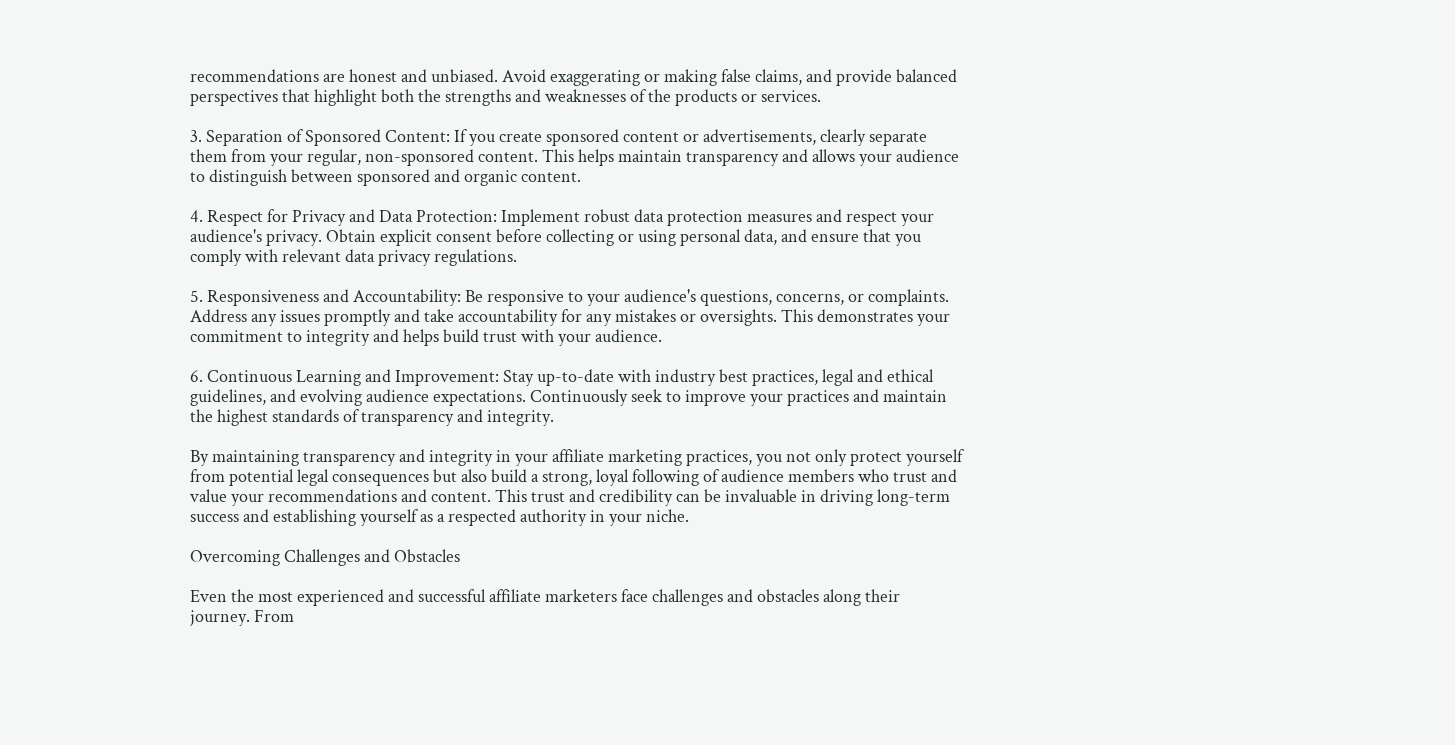recommendations are honest and unbiased. Avoid exaggerating or making false claims, and provide balanced perspectives that highlight both the strengths and weaknesses of the products or services.

3. Separation of Sponsored Content: If you create sponsored content or advertisements, clearly separate them from your regular, non-sponsored content. This helps maintain transparency and allows your audience to distinguish between sponsored and organic content.

4. Respect for Privacy and Data Protection: Implement robust data protection measures and respect your audience's privacy. Obtain explicit consent before collecting or using personal data, and ensure that you comply with relevant data privacy regulations.

5. Responsiveness and Accountability: Be responsive to your audience's questions, concerns, or complaints. Address any issues promptly and take accountability for any mistakes or oversights. This demonstrates your commitment to integrity and helps build trust with your audience.

6. Continuous Learning and Improvement: Stay up-to-date with industry best practices, legal and ethical guidelines, and evolving audience expectations. Continuously seek to improve your practices and maintain the highest standards of transparency and integrity.

By maintaining transparency and integrity in your affiliate marketing practices, you not only protect yourself from potential legal consequences but also build a strong, loyal following of audience members who trust and value your recommendations and content. This trust and credibility can be invaluable in driving long-term success and establishing yourself as a respected authority in your niche.

Overcoming Challenges and Obstacles

Even the most experienced and successful affiliate marketers face challenges and obstacles along their journey. From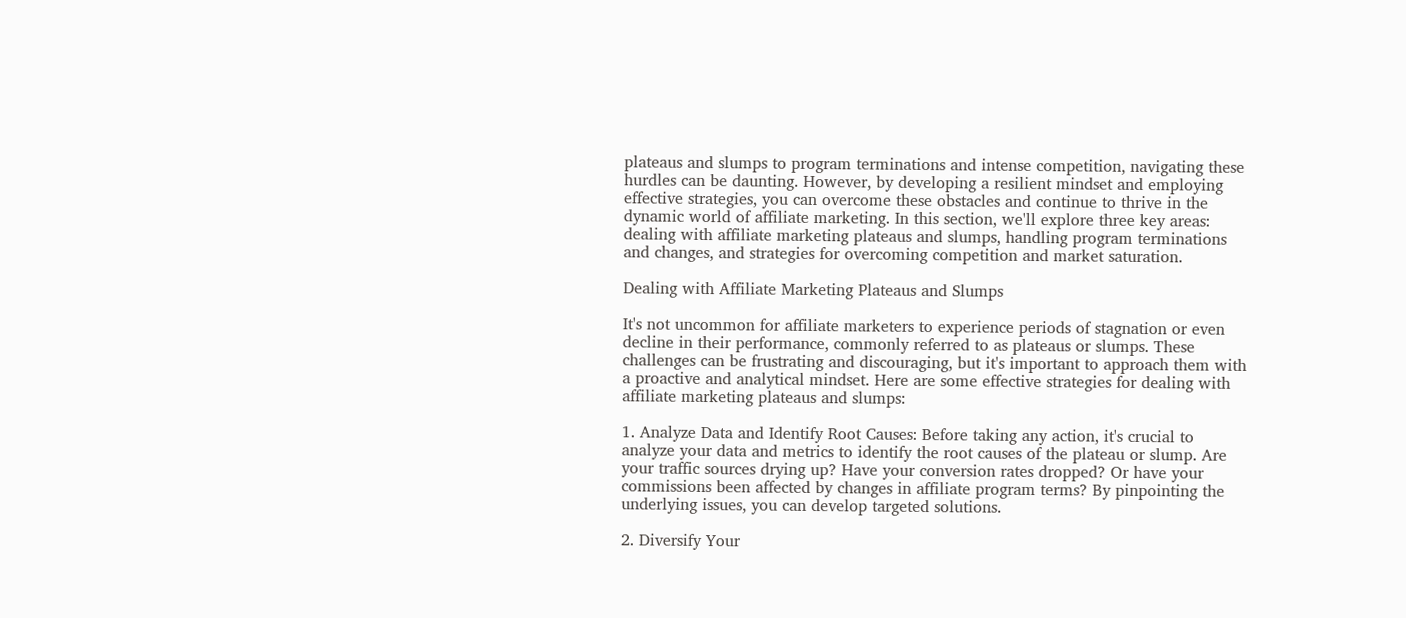plateaus and slumps to program terminations and intense competition, navigating these hurdles can be daunting. However, by developing a resilient mindset and employing effective strategies, you can overcome these obstacles and continue to thrive in the dynamic world of affiliate marketing. In this section, we'll explore three key areas: dealing with affiliate marketing plateaus and slumps, handling program terminations and changes, and strategies for overcoming competition and market saturation.

Dealing with Affiliate Marketing Plateaus and Slumps

It's not uncommon for affiliate marketers to experience periods of stagnation or even decline in their performance, commonly referred to as plateaus or slumps. These challenges can be frustrating and discouraging, but it's important to approach them with a proactive and analytical mindset. Here are some effective strategies for dealing with affiliate marketing plateaus and slumps:

1. Analyze Data and Identify Root Causes: Before taking any action, it's crucial to analyze your data and metrics to identify the root causes of the plateau or slump. Are your traffic sources drying up? Have your conversion rates dropped? Or have your commissions been affected by changes in affiliate program terms? By pinpointing the underlying issues, you can develop targeted solutions.

2. Diversify Your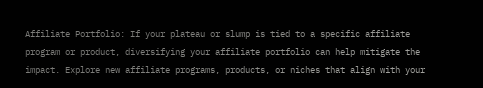Affiliate Portfolio: If your plateau or slump is tied to a specific affiliate program or product, diversifying your affiliate portfolio can help mitigate the impact. Explore new affiliate programs, products, or niches that align with your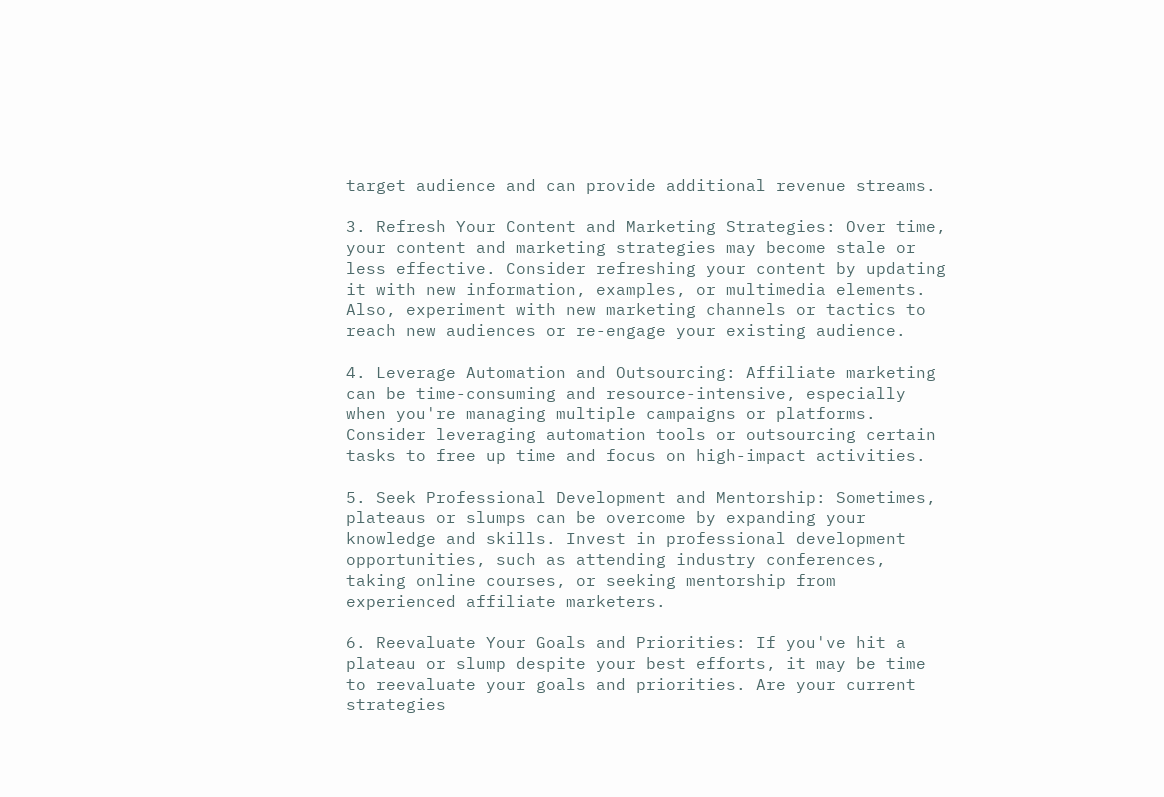target audience and can provide additional revenue streams.

3. Refresh Your Content and Marketing Strategies: Over time, your content and marketing strategies may become stale or less effective. Consider refreshing your content by updating it with new information, examples, or multimedia elements. Also, experiment with new marketing channels or tactics to reach new audiences or re-engage your existing audience.

4. Leverage Automation and Outsourcing: Affiliate marketing can be time-consuming and resource-intensive, especially when you're managing multiple campaigns or platforms. Consider leveraging automation tools or outsourcing certain tasks to free up time and focus on high-impact activities.

5. Seek Professional Development and Mentorship: Sometimes, plateaus or slumps can be overcome by expanding your knowledge and skills. Invest in professional development opportunities, such as attending industry conferences, taking online courses, or seeking mentorship from experienced affiliate marketers.

6. Reevaluate Your Goals and Priorities: If you've hit a plateau or slump despite your best efforts, it may be time to reevaluate your goals and priorities. Are your current strategies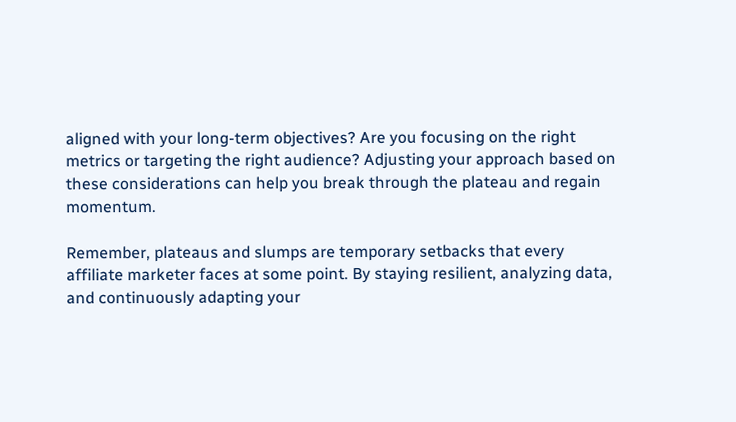aligned with your long-term objectives? Are you focusing on the right metrics or targeting the right audience? Adjusting your approach based on these considerations can help you break through the plateau and regain momentum.

Remember, plateaus and slumps are temporary setbacks that every affiliate marketer faces at some point. By staying resilient, analyzing data, and continuously adapting your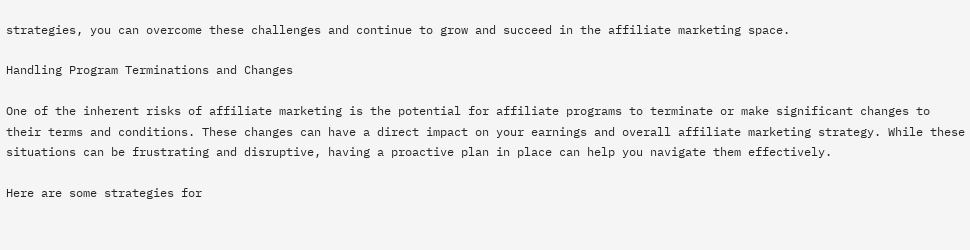strategies, you can overcome these challenges and continue to grow and succeed in the affiliate marketing space.

Handling Program Terminations and Changes

One of the inherent risks of affiliate marketing is the potential for affiliate programs to terminate or make significant changes to their terms and conditions. These changes can have a direct impact on your earnings and overall affiliate marketing strategy. While these situations can be frustrating and disruptive, having a proactive plan in place can help you navigate them effectively.

Here are some strategies for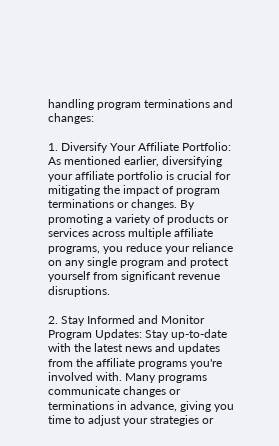handling program terminations and changes:

1. Diversify Your Affiliate Portfolio: As mentioned earlier, diversifying your affiliate portfolio is crucial for mitigating the impact of program terminations or changes. By promoting a variety of products or services across multiple affiliate programs, you reduce your reliance on any single program and protect yourself from significant revenue disruptions.

2. Stay Informed and Monitor Program Updates: Stay up-to-date with the latest news and updates from the affiliate programs you're involved with. Many programs communicate changes or terminations in advance, giving you time to adjust your strategies or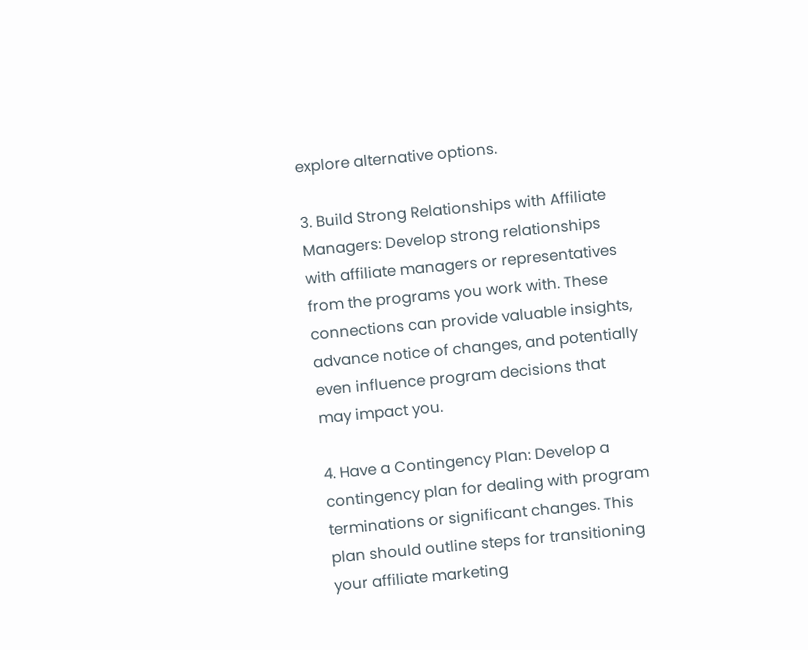explore alternative options.

3. Build Strong Relationships with Affiliate Managers: Develop strong relationships with affiliate managers or representatives from the programs you work with. These connections can provide valuable insights, advance notice of changes, and potentially even influence program decisions that may impact you.

4. Have a Contingency Plan: Develop a contingency plan for dealing with program terminations or significant changes. This plan should outline steps for transitioning your affiliate marketing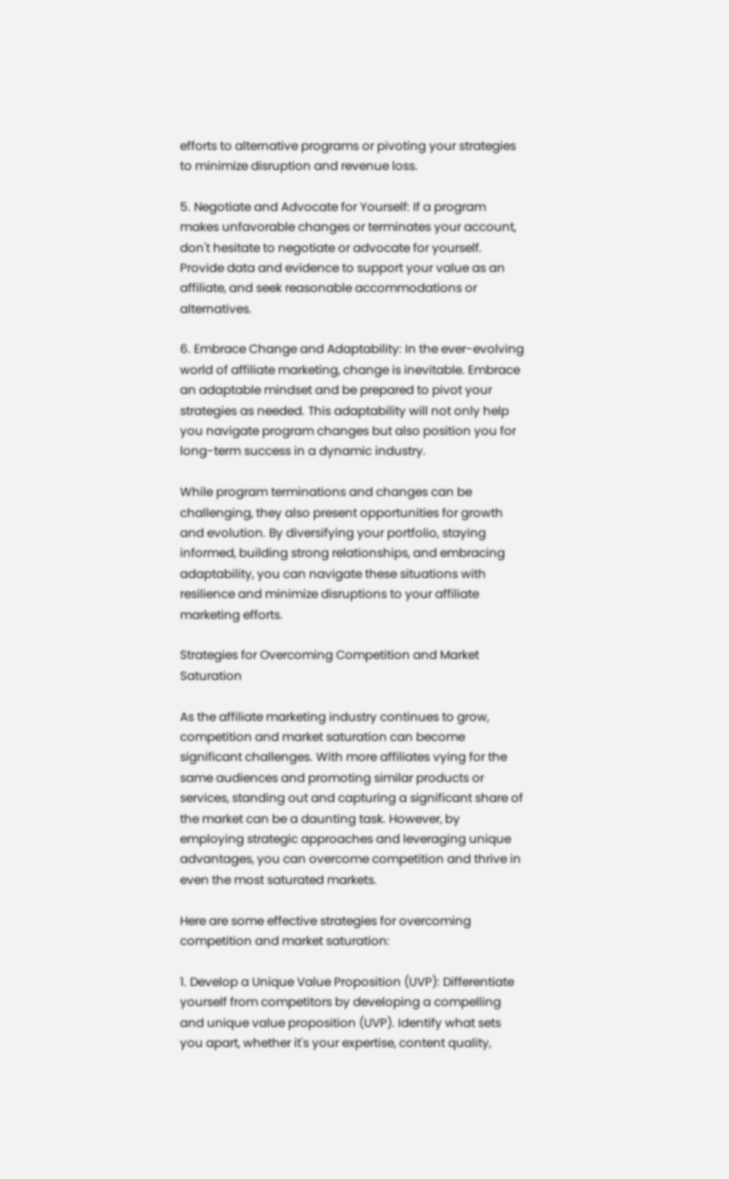efforts to alternative programs or pivoting your strategies to minimize disruption and revenue loss.

5. Negotiate and Advocate for Yourself: If a program makes unfavorable changes or terminates your account, don't hesitate to negotiate or advocate for yourself. Provide data and evidence to support your value as an affiliate, and seek reasonable accommodations or alternatives.

6. Embrace Change and Adaptability: In the ever-evolving world of affiliate marketing, change is inevitable. Embrace an adaptable mindset and be prepared to pivot your strategies as needed. This adaptability will not only help you navigate program changes but also position you for long-term success in a dynamic industry.

While program terminations and changes can be challenging, they also present opportunities for growth and evolution. By diversifying your portfolio, staying informed, building strong relationships, and embracing adaptability, you can navigate these situations with resilience and minimize disruptions to your affiliate marketing efforts.

Strategies for Overcoming Competition and Market Saturation

As the affiliate marketing industry continues to grow, competition and market saturation can become significant challenges. With more affiliates vying for the same audiences and promoting similar products or services, standing out and capturing a significant share of the market can be a daunting task. However, by employing strategic approaches and leveraging unique advantages, you can overcome competition and thrive in even the most saturated markets.

Here are some effective strategies for overcoming competition and market saturation:

1. Develop a Unique Value Proposition (UVP): Differentiate yourself from competitors by developing a compelling and unique value proposition (UVP). Identify what sets you apart, whether it's your expertise, content quality,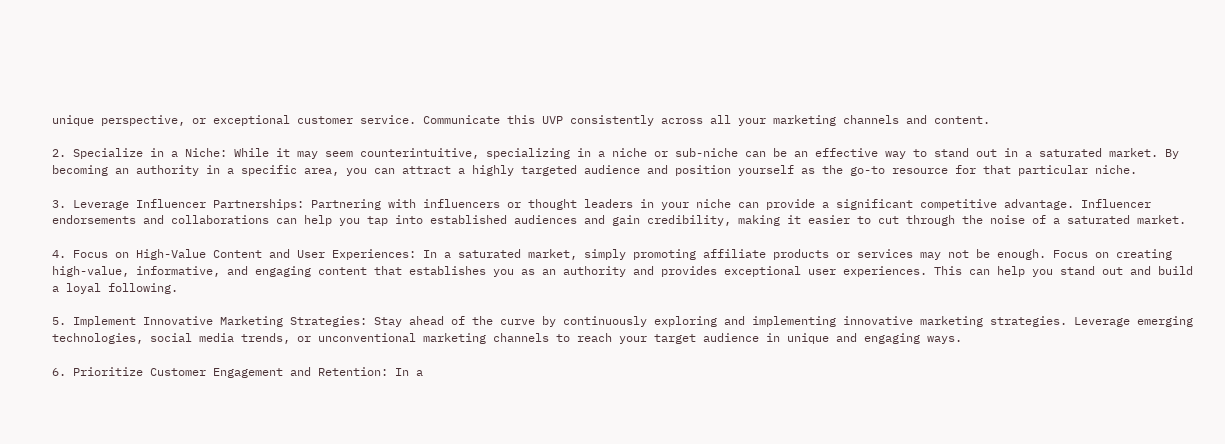unique perspective, or exceptional customer service. Communicate this UVP consistently across all your marketing channels and content.

2. Specialize in a Niche: While it may seem counterintuitive, specializing in a niche or sub-niche can be an effective way to stand out in a saturated market. By becoming an authority in a specific area, you can attract a highly targeted audience and position yourself as the go-to resource for that particular niche.

3. Leverage Influencer Partnerships: Partnering with influencers or thought leaders in your niche can provide a significant competitive advantage. Influencer endorsements and collaborations can help you tap into established audiences and gain credibility, making it easier to cut through the noise of a saturated market.

4. Focus on High-Value Content and User Experiences: In a saturated market, simply promoting affiliate products or services may not be enough. Focus on creating high-value, informative, and engaging content that establishes you as an authority and provides exceptional user experiences. This can help you stand out and build a loyal following.

5. Implement Innovative Marketing Strategies: Stay ahead of the curve by continuously exploring and implementing innovative marketing strategies. Leverage emerging technologies, social media trends, or unconventional marketing channels to reach your target audience in unique and engaging ways.

6. Prioritize Customer Engagement and Retention: In a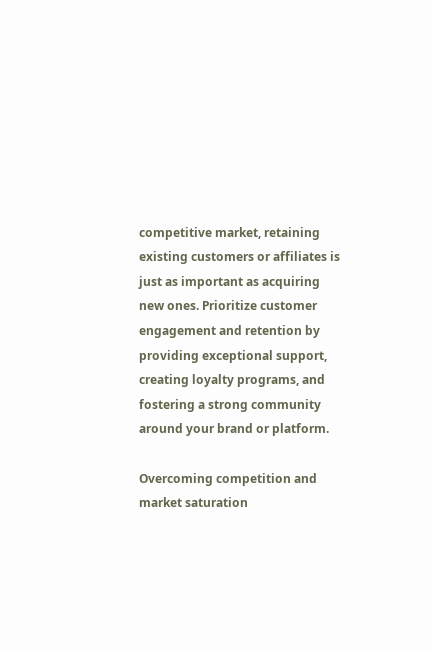competitive market, retaining existing customers or affiliates is just as important as acquiring new ones. Prioritize customer engagement and retention by providing exceptional support, creating loyalty programs, and fostering a strong community around your brand or platform.

Overcoming competition and market saturation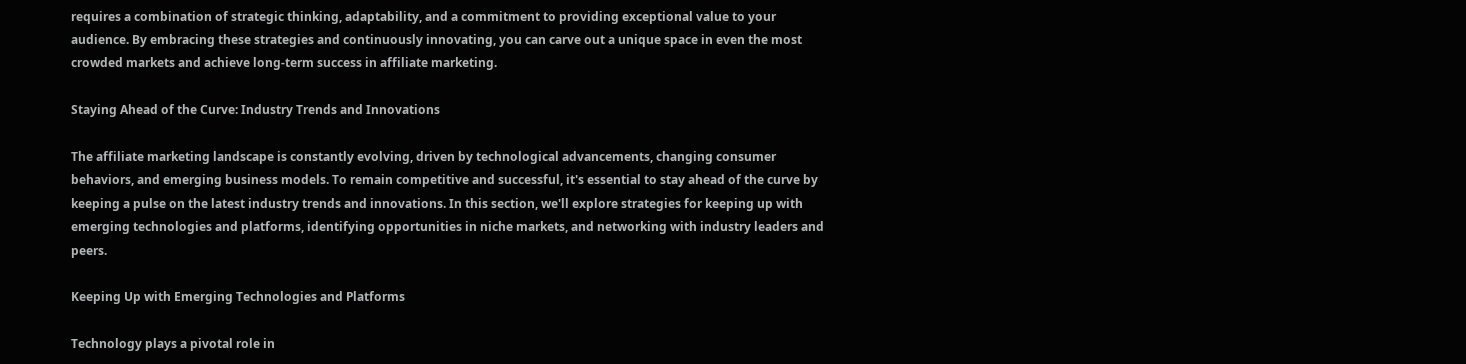requires a combination of strategic thinking, adaptability, and a commitment to providing exceptional value to your audience. By embracing these strategies and continuously innovating, you can carve out a unique space in even the most crowded markets and achieve long-term success in affiliate marketing.

Staying Ahead of the Curve: Industry Trends and Innovations

The affiliate marketing landscape is constantly evolving, driven by technological advancements, changing consumer behaviors, and emerging business models. To remain competitive and successful, it's essential to stay ahead of the curve by keeping a pulse on the latest industry trends and innovations. In this section, we'll explore strategies for keeping up with emerging technologies and platforms, identifying opportunities in niche markets, and networking with industry leaders and peers.

Keeping Up with Emerging Technologies and Platforms

Technology plays a pivotal role in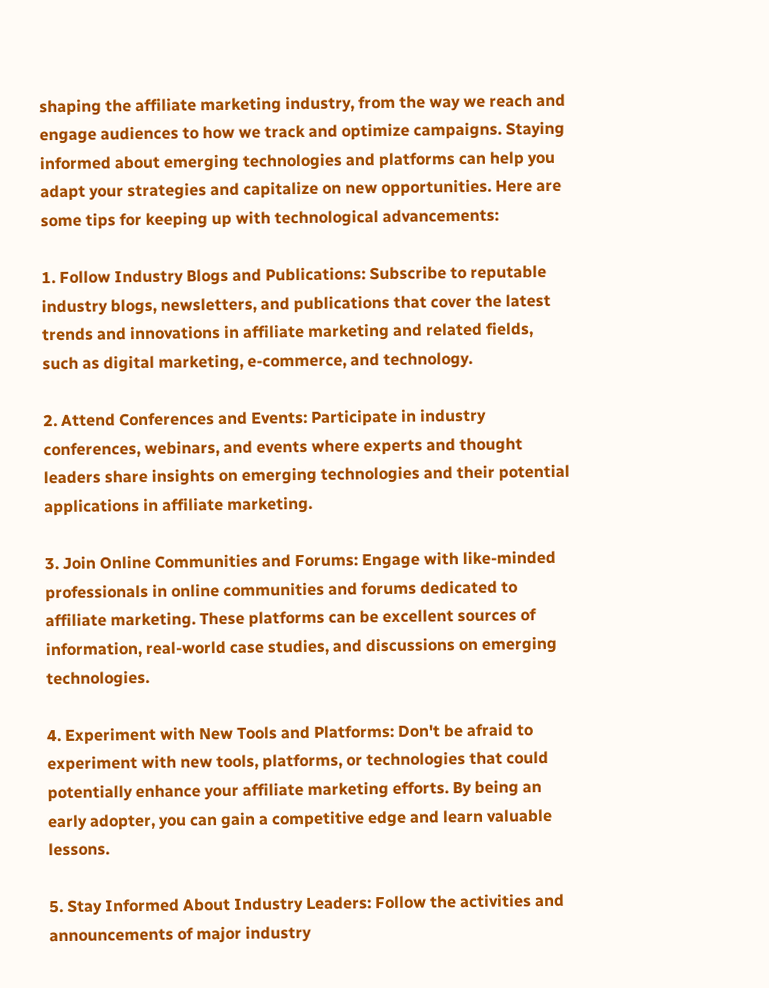shaping the affiliate marketing industry, from the way we reach and engage audiences to how we track and optimize campaigns. Staying informed about emerging technologies and platforms can help you adapt your strategies and capitalize on new opportunities. Here are some tips for keeping up with technological advancements:

1. Follow Industry Blogs and Publications: Subscribe to reputable industry blogs, newsletters, and publications that cover the latest trends and innovations in affiliate marketing and related fields, such as digital marketing, e-commerce, and technology.

2. Attend Conferences and Events: Participate in industry conferences, webinars, and events where experts and thought leaders share insights on emerging technologies and their potential applications in affiliate marketing.

3. Join Online Communities and Forums: Engage with like-minded professionals in online communities and forums dedicated to affiliate marketing. These platforms can be excellent sources of information, real-world case studies, and discussions on emerging technologies.

4. Experiment with New Tools and Platforms: Don't be afraid to experiment with new tools, platforms, or technologies that could potentially enhance your affiliate marketing efforts. By being an early adopter, you can gain a competitive edge and learn valuable lessons.

5. Stay Informed About Industry Leaders: Follow the activities and announcements of major industry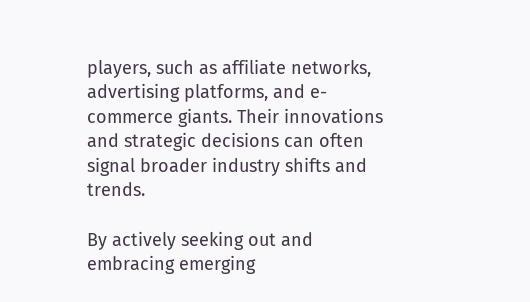players, such as affiliate networks, advertising platforms, and e-commerce giants. Their innovations and strategic decisions can often signal broader industry shifts and trends.

By actively seeking out and embracing emerging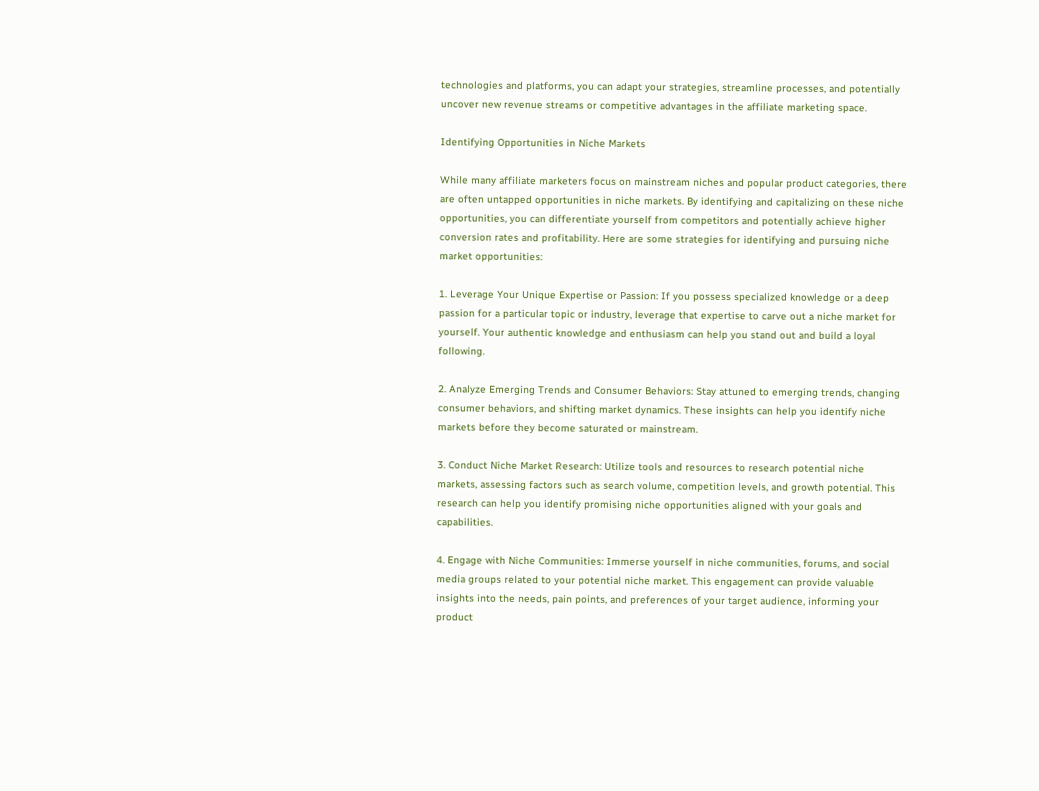technologies and platforms, you can adapt your strategies, streamline processes, and potentially uncover new revenue streams or competitive advantages in the affiliate marketing space.

Identifying Opportunities in Niche Markets

While many affiliate marketers focus on mainstream niches and popular product categories, there are often untapped opportunities in niche markets. By identifying and capitalizing on these niche opportunities, you can differentiate yourself from competitors and potentially achieve higher conversion rates and profitability. Here are some strategies for identifying and pursuing niche market opportunities:

1. Leverage Your Unique Expertise or Passion: If you possess specialized knowledge or a deep passion for a particular topic or industry, leverage that expertise to carve out a niche market for yourself. Your authentic knowledge and enthusiasm can help you stand out and build a loyal following.

2. Analyze Emerging Trends and Consumer Behaviors: Stay attuned to emerging trends, changing consumer behaviors, and shifting market dynamics. These insights can help you identify niche markets before they become saturated or mainstream.

3. Conduct Niche Market Research: Utilize tools and resources to research potential niche markets, assessing factors such as search volume, competition levels, and growth potential. This research can help you identify promising niche opportunities aligned with your goals and capabilities.

4. Engage with Niche Communities: Immerse yourself in niche communities, forums, and social media groups related to your potential niche market. This engagement can provide valuable insights into the needs, pain points, and preferences of your target audience, informing your product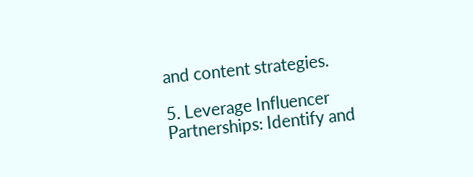and content strategies.

5. Leverage Influencer Partnerships: Identify and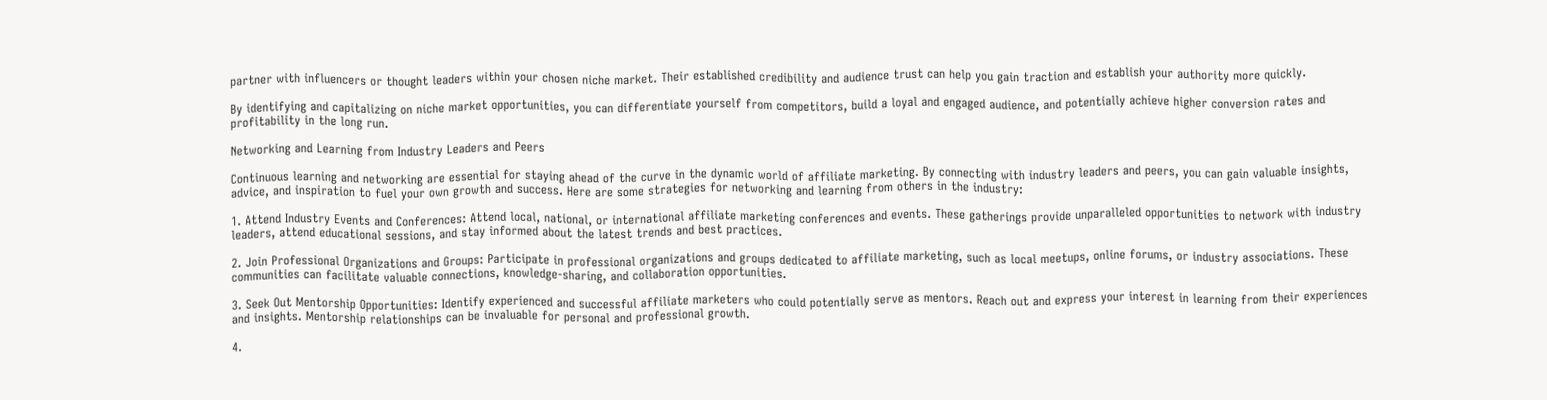partner with influencers or thought leaders within your chosen niche market. Their established credibility and audience trust can help you gain traction and establish your authority more quickly.

By identifying and capitalizing on niche market opportunities, you can differentiate yourself from competitors, build a loyal and engaged audience, and potentially achieve higher conversion rates and profitability in the long run.

Networking and Learning from Industry Leaders and Peers

Continuous learning and networking are essential for staying ahead of the curve in the dynamic world of affiliate marketing. By connecting with industry leaders and peers, you can gain valuable insights, advice, and inspiration to fuel your own growth and success. Here are some strategies for networking and learning from others in the industry:

1. Attend Industry Events and Conferences: Attend local, national, or international affiliate marketing conferences and events. These gatherings provide unparalleled opportunities to network with industry leaders, attend educational sessions, and stay informed about the latest trends and best practices.

2. Join Professional Organizations and Groups: Participate in professional organizations and groups dedicated to affiliate marketing, such as local meetups, online forums, or industry associations. These communities can facilitate valuable connections, knowledge-sharing, and collaboration opportunities.

3. Seek Out Mentorship Opportunities: Identify experienced and successful affiliate marketers who could potentially serve as mentors. Reach out and express your interest in learning from their experiences and insights. Mentorship relationships can be invaluable for personal and professional growth.

4.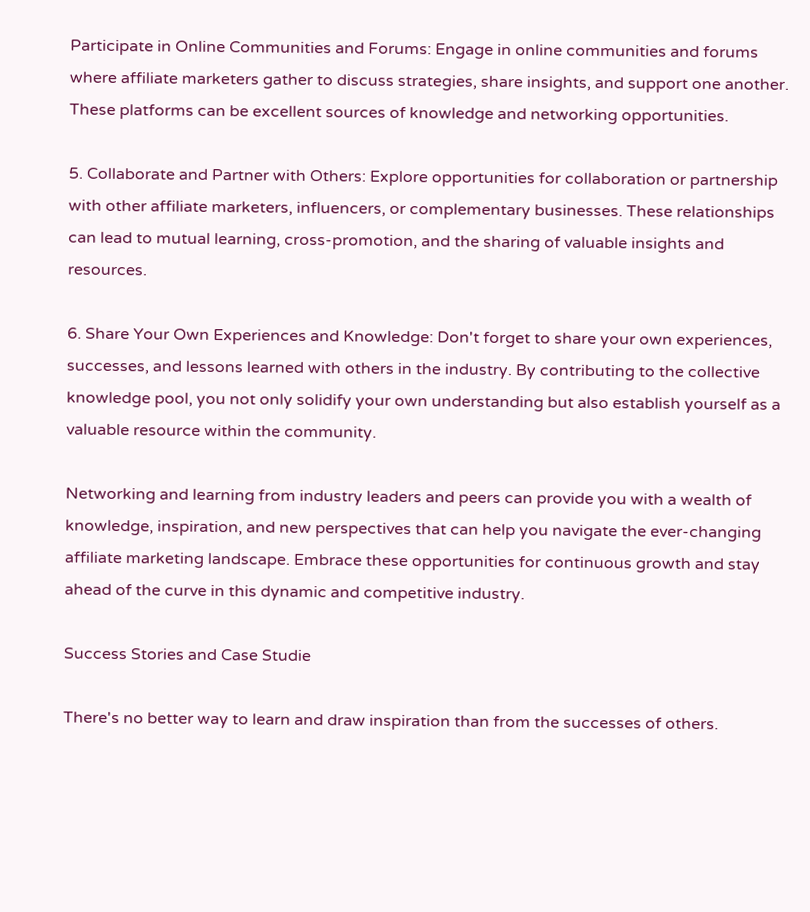Participate in Online Communities and Forums: Engage in online communities and forums where affiliate marketers gather to discuss strategies, share insights, and support one another. These platforms can be excellent sources of knowledge and networking opportunities.

5. Collaborate and Partner with Others: Explore opportunities for collaboration or partnership with other affiliate marketers, influencers, or complementary businesses. These relationships can lead to mutual learning, cross-promotion, and the sharing of valuable insights and resources.

6. Share Your Own Experiences and Knowledge: Don't forget to share your own experiences, successes, and lessons learned with others in the industry. By contributing to the collective knowledge pool, you not only solidify your own understanding but also establish yourself as a valuable resource within the community.

Networking and learning from industry leaders and peers can provide you with a wealth of knowledge, inspiration, and new perspectives that can help you navigate the ever-changing affiliate marketing landscape. Embrace these opportunities for continuous growth and stay ahead of the curve in this dynamic and competitive industry.

Success Stories and Case Studie

There's no better way to learn and draw inspiration than from the successes of others.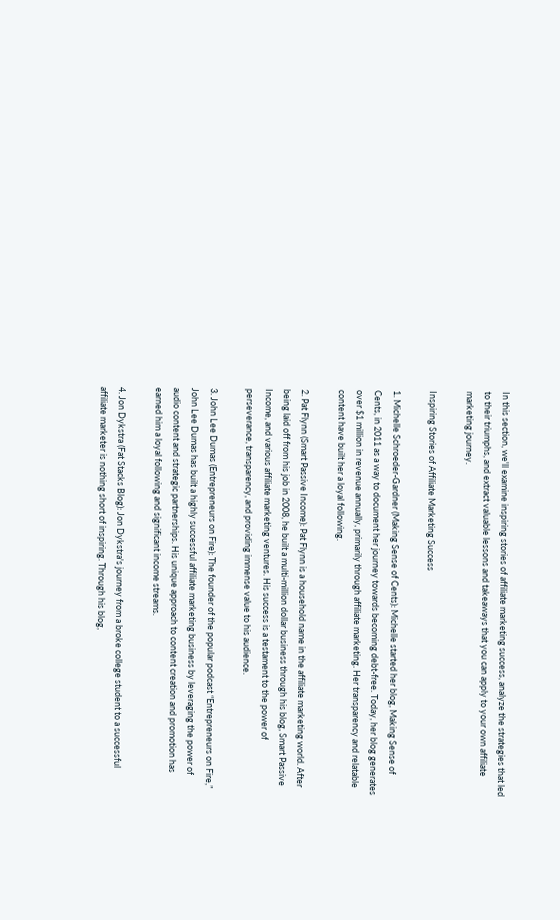In this section, we'll examine inspiring stories of affiliate marketing success, analyze the strategies that led to their triumphs, and extract valuable lessons and takeaways that you can apply to your own affiliate marketing journey.

Inspiring Stories of Affiliate Marketing Success

1. Michelle Schroeder-Gardner (Making Sense of Cents): Michelle started her blog, Making Sense of Cents, in 2011 as a way to document her journey towards becoming debt-free. Today, her blog generates over $1 million in revenue annually, primarily through affiliate marketing. Her transparency and relatable content have built her a loyal following.

2. Pat Flynn (Smart Passive Income): Pat Flynn is a household name in the affiliate marketing world. After being laid off from his job in 2008, he built a multi-million dollar business through his blog, Smart Passive Income, and various affiliate marketing ventures. His success is a testament to the power of perseverance, transparency, and providing immense value to his audience.

3. John Lee Dumas (Entrepreneurs on Fire): The founder of the popular podcast “Entrepreneurs on Fire,” John Lee Dumas has built a highly successful affiliate marketing business by leveraging the power of audio content and strategic partnerships. His unique approach to content creation and promotion has earned him a loyal following and significant income streams.

4. Jon Dykstra (Fat Stacks Blog): Jon Dykstra's journey from a broke college student to a successful affiliate marketer is nothing short of inspiring. Through his blog,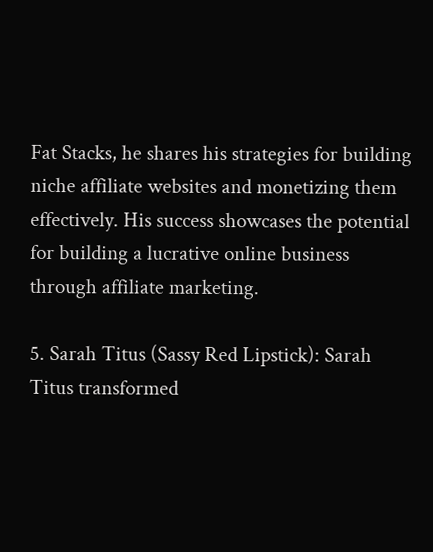Fat Stacks, he shares his strategies for building niche affiliate websites and monetizing them effectively. His success showcases the potential for building a lucrative online business through affiliate marketing.

5. Sarah Titus (Sassy Red Lipstick): Sarah Titus transformed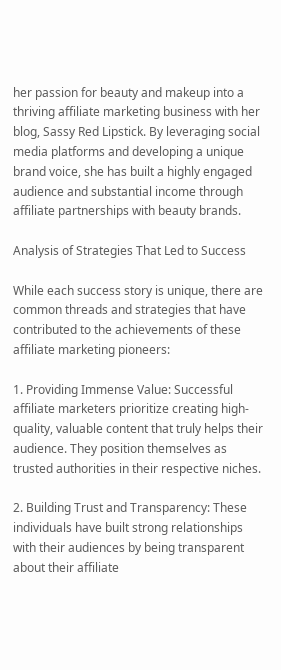her passion for beauty and makeup into a thriving affiliate marketing business with her blog, Sassy Red Lipstick. By leveraging social media platforms and developing a unique brand voice, she has built a highly engaged audience and substantial income through affiliate partnerships with beauty brands.

Analysis of Strategies That Led to Success

While each success story is unique, there are common threads and strategies that have contributed to the achievements of these affiliate marketing pioneers:

1. Providing Immense Value: Successful affiliate marketers prioritize creating high-quality, valuable content that truly helps their audience. They position themselves as trusted authorities in their respective niches.

2. Building Trust and Transparency: These individuals have built strong relationships with their audiences by being transparent about their affiliate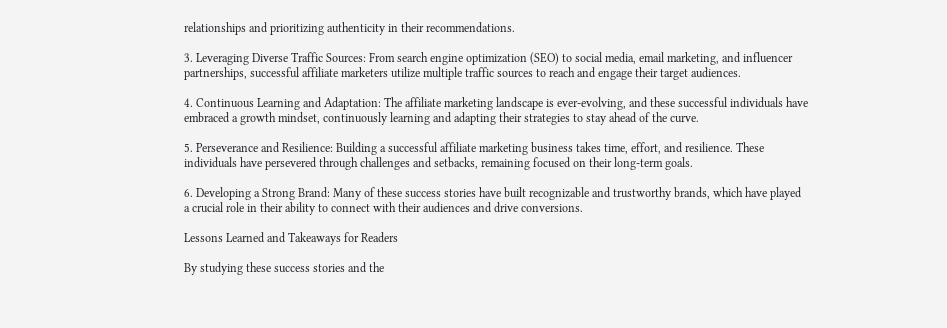relationships and prioritizing authenticity in their recommendations.

3. Leveraging Diverse Traffic Sources: From search engine optimization (SEO) to social media, email marketing, and influencer partnerships, successful affiliate marketers utilize multiple traffic sources to reach and engage their target audiences.

4. Continuous Learning and Adaptation: The affiliate marketing landscape is ever-evolving, and these successful individuals have embraced a growth mindset, continuously learning and adapting their strategies to stay ahead of the curve.

5. Perseverance and Resilience: Building a successful affiliate marketing business takes time, effort, and resilience. These individuals have persevered through challenges and setbacks, remaining focused on their long-term goals.

6. Developing a Strong Brand: Many of these success stories have built recognizable and trustworthy brands, which have played a crucial role in their ability to connect with their audiences and drive conversions.

Lessons Learned and Takeaways for Readers

By studying these success stories and the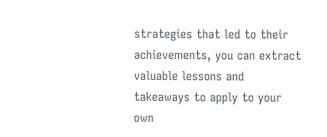strategies that led to their achievements, you can extract valuable lessons and takeaways to apply to your own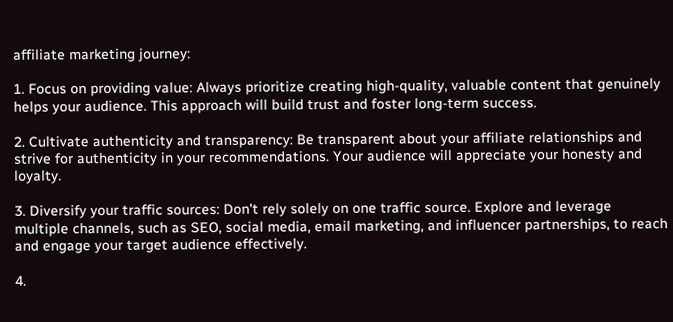affiliate marketing journey:

1. Focus on providing value: Always prioritize creating high-quality, valuable content that genuinely helps your audience. This approach will build trust and foster long-term success.

2. Cultivate authenticity and transparency: Be transparent about your affiliate relationships and strive for authenticity in your recommendations. Your audience will appreciate your honesty and loyalty.

3. Diversify your traffic sources: Don't rely solely on one traffic source. Explore and leverage multiple channels, such as SEO, social media, email marketing, and influencer partnerships, to reach and engage your target audience effectively.

4.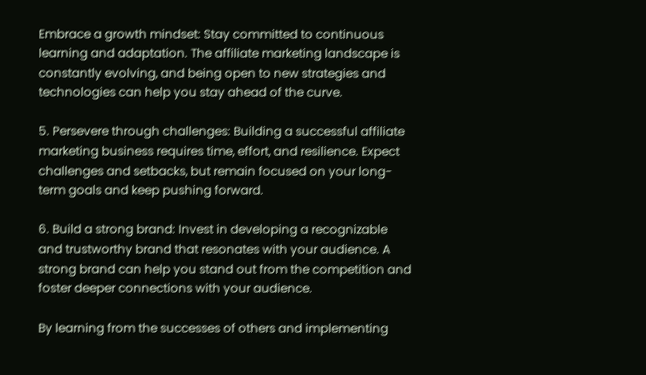Embrace a growth mindset: Stay committed to continuous learning and adaptation. The affiliate marketing landscape is constantly evolving, and being open to new strategies and technologies can help you stay ahead of the curve.

5. Persevere through challenges: Building a successful affiliate marketing business requires time, effort, and resilience. Expect challenges and setbacks, but remain focused on your long-term goals and keep pushing forward.

6. Build a strong brand: Invest in developing a recognizable and trustworthy brand that resonates with your audience. A strong brand can help you stand out from the competition and foster deeper connections with your audience.

By learning from the successes of others and implementing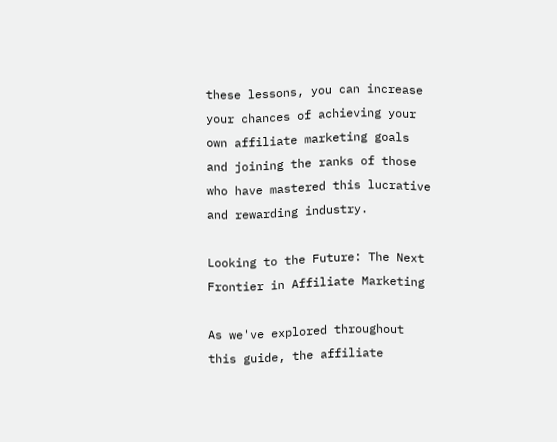these lessons, you can increase your chances of achieving your own affiliate marketing goals and joining the ranks of those who have mastered this lucrative and rewarding industry.

Looking to the Future: The Next Frontier in Affiliate Marketing

As we've explored throughout this guide, the affiliate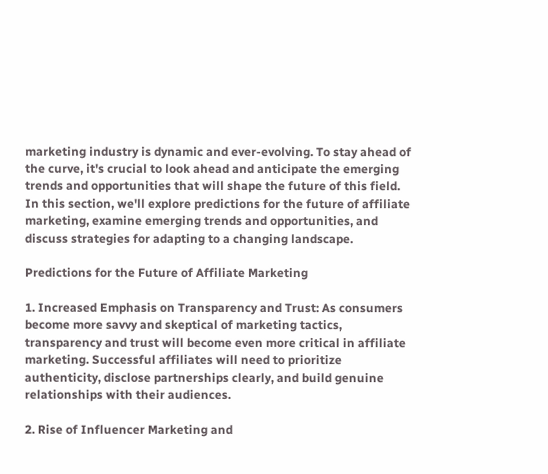marketing industry is dynamic and ever-evolving. To stay ahead of the curve, it's crucial to look ahead and anticipate the emerging trends and opportunities that will shape the future of this field. In this section, we'll explore predictions for the future of affiliate marketing, examine emerging trends and opportunities, and discuss strategies for adapting to a changing landscape.

Predictions for the Future of Affiliate Marketing

1. Increased Emphasis on Transparency and Trust: As consumers become more savvy and skeptical of marketing tactics, transparency and trust will become even more critical in affiliate marketing. Successful affiliates will need to prioritize authenticity, disclose partnerships clearly, and build genuine relationships with their audiences.

2. Rise of Influencer Marketing and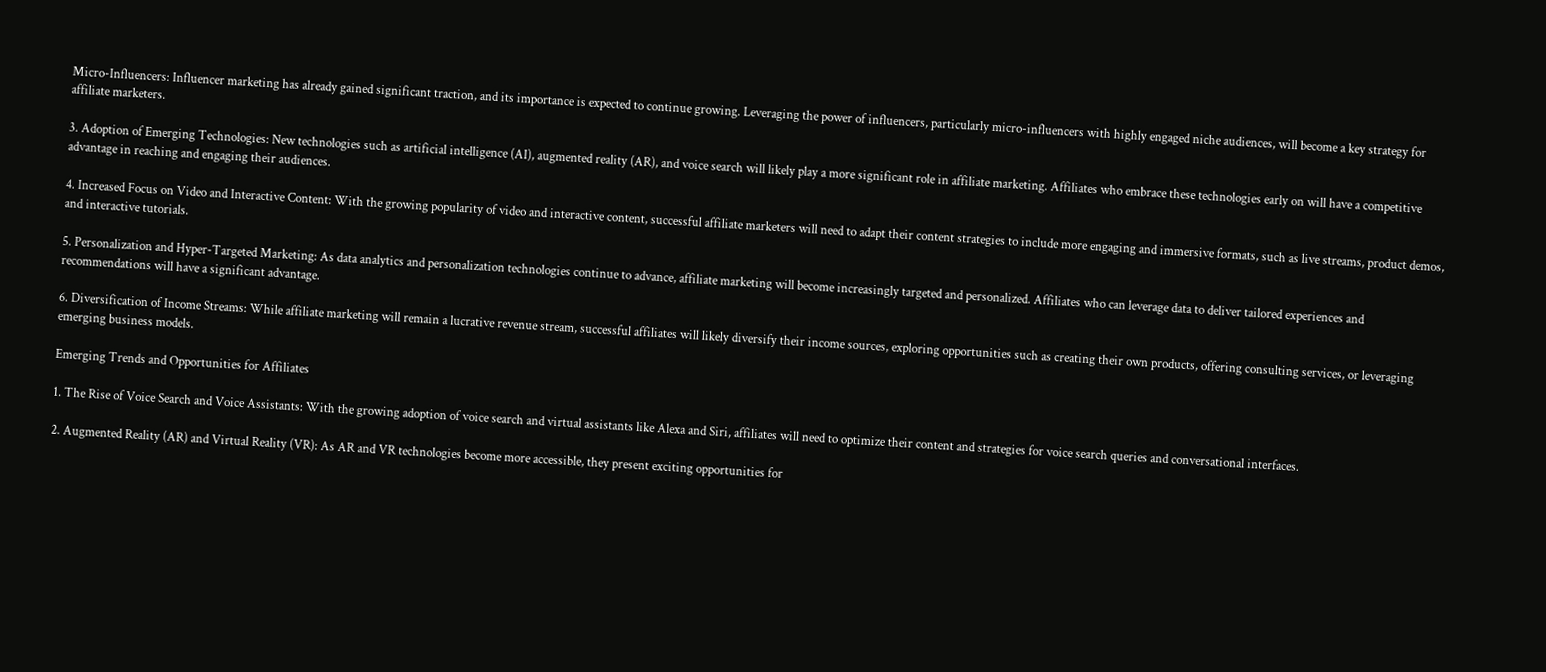Micro-Influencers: Influencer marketing has already gained significant traction, and its importance is expected to continue growing. Leveraging the power of influencers, particularly micro-influencers with highly engaged niche audiences, will become a key strategy for affiliate marketers.

3. Adoption of Emerging Technologies: New technologies such as artificial intelligence (AI), augmented reality (AR), and voice search will likely play a more significant role in affiliate marketing. Affiliates who embrace these technologies early on will have a competitive advantage in reaching and engaging their audiences.

4. Increased Focus on Video and Interactive Content: With the growing popularity of video and interactive content, successful affiliate marketers will need to adapt their content strategies to include more engaging and immersive formats, such as live streams, product demos, and interactive tutorials.

5. Personalization and Hyper-Targeted Marketing: As data analytics and personalization technologies continue to advance, affiliate marketing will become increasingly targeted and personalized. Affiliates who can leverage data to deliver tailored experiences and recommendations will have a significant advantage.

6. Diversification of Income Streams: While affiliate marketing will remain a lucrative revenue stream, successful affiliates will likely diversify their income sources, exploring opportunities such as creating their own products, offering consulting services, or leveraging emerging business models.

Emerging Trends and Opportunities for Affiliates

1. The Rise of Voice Search and Voice Assistants: With the growing adoption of voice search and virtual assistants like Alexa and Siri, affiliates will need to optimize their content and strategies for voice search queries and conversational interfaces.

2. Augmented Reality (AR) and Virtual Reality (VR): As AR and VR technologies become more accessible, they present exciting opportunities for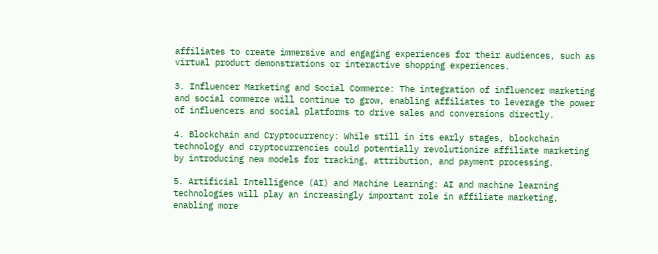affiliates to create immersive and engaging experiences for their audiences, such as virtual product demonstrations or interactive shopping experiences.

3. Influencer Marketing and Social Commerce: The integration of influencer marketing and social commerce will continue to grow, enabling affiliates to leverage the power of influencers and social platforms to drive sales and conversions directly.

4. Blockchain and Cryptocurrency: While still in its early stages, blockchain technology and cryptocurrencies could potentially revolutionize affiliate marketing by introducing new models for tracking, attribution, and payment processing.

5. Artificial Intelligence (AI) and Machine Learning: AI and machine learning technologies will play an increasingly important role in affiliate marketing, enabling more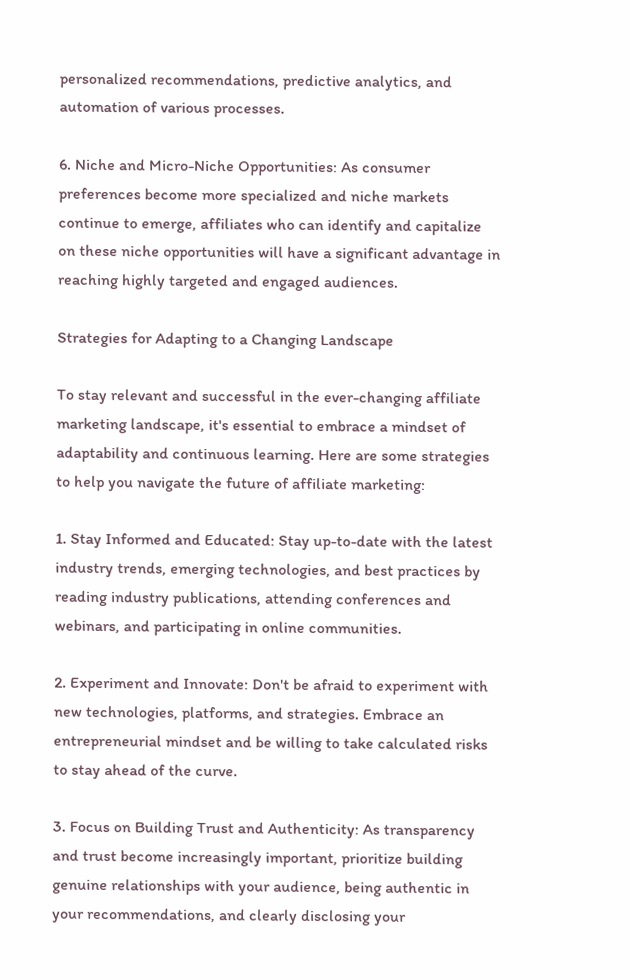personalized recommendations, predictive analytics, and automation of various processes.

6. Niche and Micro-Niche Opportunities: As consumer preferences become more specialized and niche markets continue to emerge, affiliates who can identify and capitalize on these niche opportunities will have a significant advantage in reaching highly targeted and engaged audiences.

Strategies for Adapting to a Changing Landscape

To stay relevant and successful in the ever-changing affiliate marketing landscape, it's essential to embrace a mindset of adaptability and continuous learning. Here are some strategies to help you navigate the future of affiliate marketing:

1. Stay Informed and Educated: Stay up-to-date with the latest industry trends, emerging technologies, and best practices by reading industry publications, attending conferences and webinars, and participating in online communities.

2. Experiment and Innovate: Don't be afraid to experiment with new technologies, platforms, and strategies. Embrace an entrepreneurial mindset and be willing to take calculated risks to stay ahead of the curve.

3. Focus on Building Trust and Authenticity: As transparency and trust become increasingly important, prioritize building genuine relationships with your audience, being authentic in your recommendations, and clearly disclosing your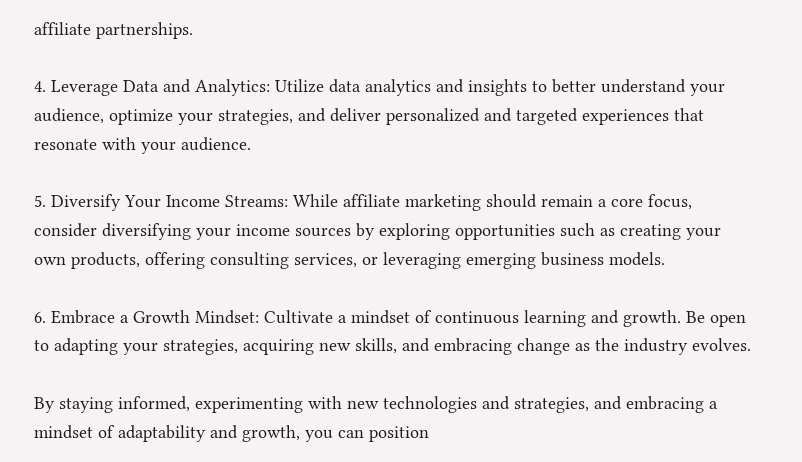affiliate partnerships.

4. Leverage Data and Analytics: Utilize data analytics and insights to better understand your audience, optimize your strategies, and deliver personalized and targeted experiences that resonate with your audience.

5. Diversify Your Income Streams: While affiliate marketing should remain a core focus, consider diversifying your income sources by exploring opportunities such as creating your own products, offering consulting services, or leveraging emerging business models.

6. Embrace a Growth Mindset: Cultivate a mindset of continuous learning and growth. Be open to adapting your strategies, acquiring new skills, and embracing change as the industry evolves.

By staying informed, experimenting with new technologies and strategies, and embracing a mindset of adaptability and growth, you can position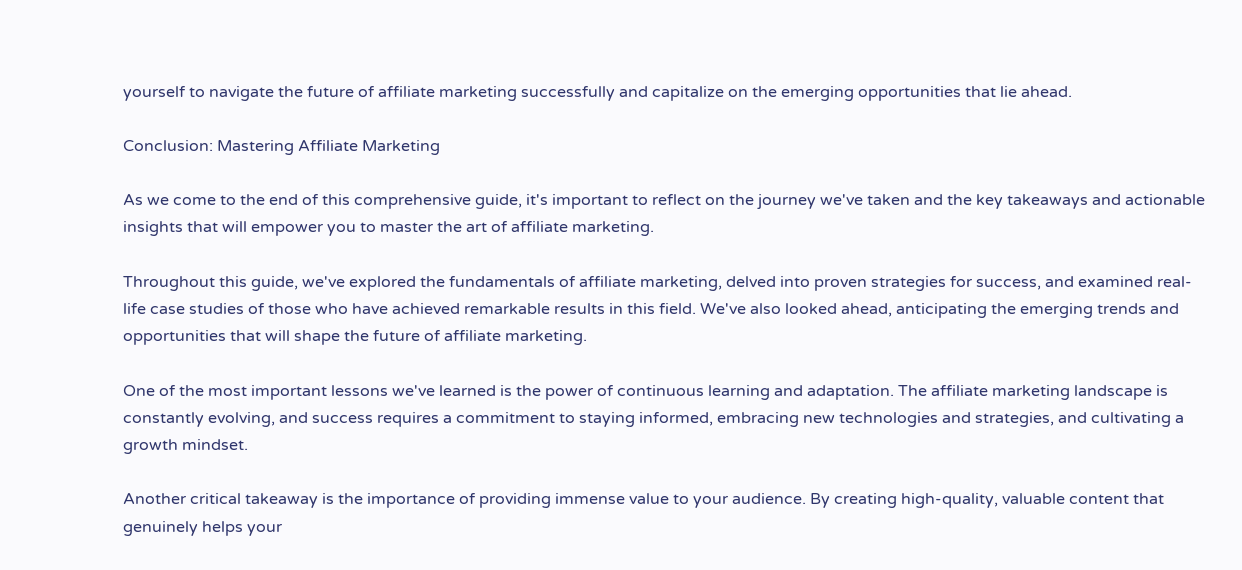yourself to navigate the future of affiliate marketing successfully and capitalize on the emerging opportunities that lie ahead.

Conclusion: Mastering Affiliate Marketing

As we come to the end of this comprehensive guide, it's important to reflect on the journey we've taken and the key takeaways and actionable insights that will empower you to master the art of affiliate marketing.

Throughout this guide, we've explored the fundamentals of affiliate marketing, delved into proven strategies for success, and examined real-life case studies of those who have achieved remarkable results in this field. We've also looked ahead, anticipating the emerging trends and opportunities that will shape the future of affiliate marketing.

One of the most important lessons we've learned is the power of continuous learning and adaptation. The affiliate marketing landscape is constantly evolving, and success requires a commitment to staying informed, embracing new technologies and strategies, and cultivating a growth mindset.

Another critical takeaway is the importance of providing immense value to your audience. By creating high-quality, valuable content that genuinely helps your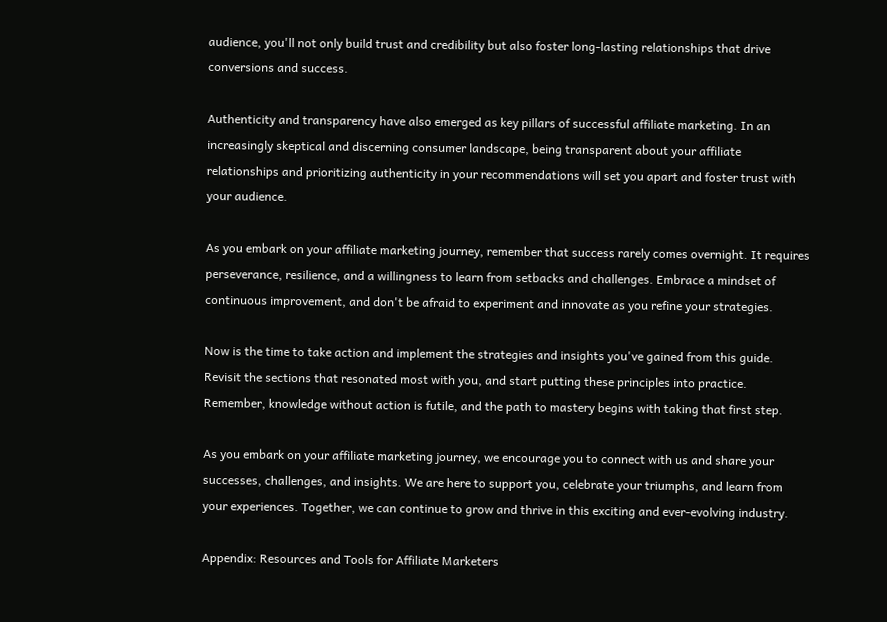audience, you'll not only build trust and credibility but also foster long-lasting relationships that drive conversions and success.

Authenticity and transparency have also emerged as key pillars of successful affiliate marketing. In an increasingly skeptical and discerning consumer landscape, being transparent about your affiliate relationships and prioritizing authenticity in your recommendations will set you apart and foster trust with your audience.

As you embark on your affiliate marketing journey, remember that success rarely comes overnight. It requires perseverance, resilience, and a willingness to learn from setbacks and challenges. Embrace a mindset of continuous improvement, and don't be afraid to experiment and innovate as you refine your strategies.

Now is the time to take action and implement the strategies and insights you've gained from this guide. Revisit the sections that resonated most with you, and start putting these principles into practice. Remember, knowledge without action is futile, and the path to mastery begins with taking that first step.

As you embark on your affiliate marketing journey, we encourage you to connect with us and share your successes, challenges, and insights. We are here to support you, celebrate your triumphs, and learn from your experiences. Together, we can continue to grow and thrive in this exciting and ever-evolving industry.

Appendix: Resources and Tools for Affiliate Marketers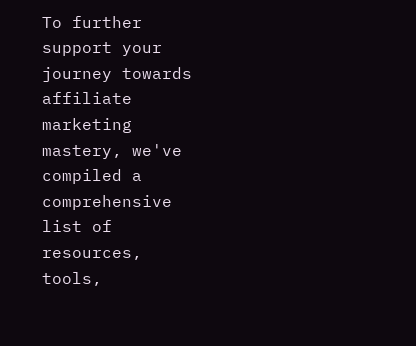To further support your journey towards affiliate marketing mastery, we've compiled a comprehensive list of resources, tools,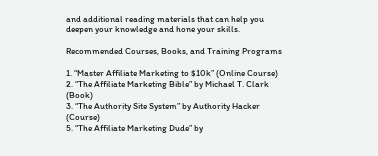and additional reading materials that can help you deepen your knowledge and hone your skills.

Recommended Courses, Books, and Training Programs

1. “Master Affiliate Marketing to $10k” (Online Course)
2. “The Affiliate Marketing Bible” by Michael T. Clark (Book)
3. “The Authority Site System” by Authority Hacker (Course)
5. “The Affiliate Marketing Dude” by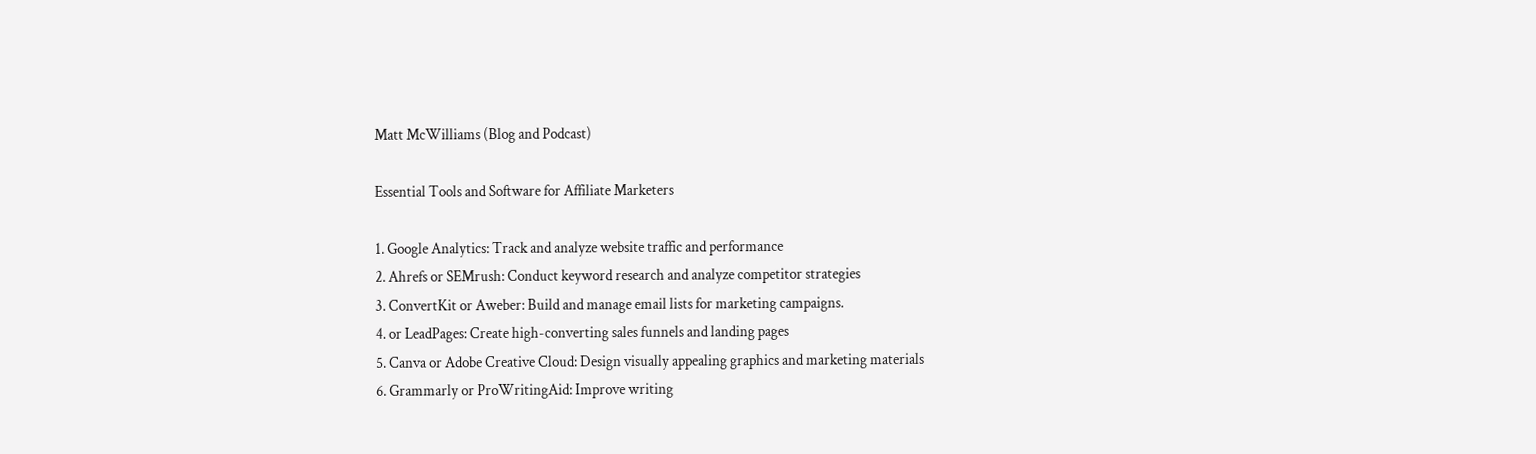Matt McWilliams (Blog and Podcast)

Essential Tools and Software for Affiliate Marketers

1. Google Analytics: Track and analyze website traffic and performance
2. Ahrefs or SEMrush: Conduct keyword research and analyze competitor strategies
3. ConvertKit or Aweber: Build and manage email lists for marketing campaigns.
4. or LeadPages: Create high-converting sales funnels and landing pages
5. Canva or Adobe Creative Cloud: Design visually appealing graphics and marketing materials
6. Grammarly or ProWritingAid: Improve writing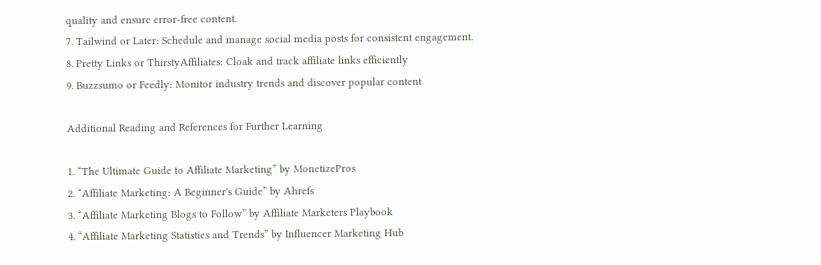quality and ensure error-free content.
7. Tailwind or Later: Schedule and manage social media posts for consistent engagement.
8. Pretty Links or ThirstyAffiliates: Cloak and track affiliate links efficiently
9. Buzzsumo or Feedly: Monitor industry trends and discover popular content

Additional Reading and References for Further Learning

1. “The Ultimate Guide to Affiliate Marketing” by MonetizePros
2. “Affiliate Marketing: A Beginner's Guide” by Ahrefs
3. “Affiliate Marketing Blogs to Follow” by Affiliate Marketers Playbook
4. “Affiliate Marketing Statistics and Trends” by Influencer Marketing Hub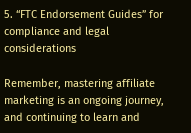5. “FTC Endorsement Guides” for compliance and legal considerations

Remember, mastering affiliate marketing is an ongoing journey, and continuing to learn and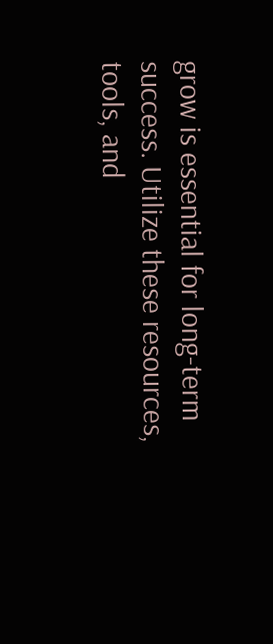grow is essential for long-term success. Utilize these resources, tools, and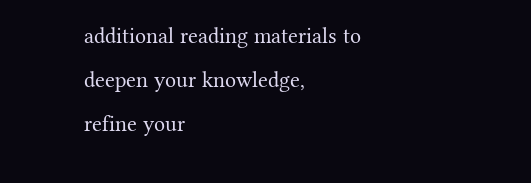additional reading materials to deepen your knowledge, refine your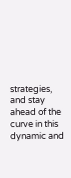strategies, and stay ahead of the curve in this dynamic and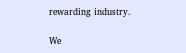rewarding industry.

We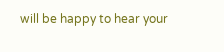will be happy to hear your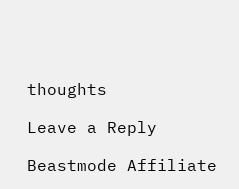thoughts

Leave a Reply

Beastmode Affiliate